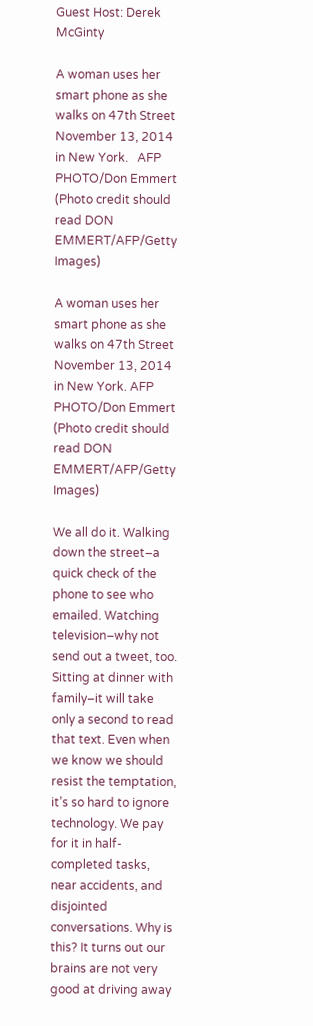Guest Host: Derek McGinty

A woman uses her smart phone as she walks on 47th Street November 13, 2014 in New York.   AFP PHOTO/Don Emmert        (Photo credit should read DON EMMERT/AFP/Getty Images)

A woman uses her smart phone as she walks on 47th Street November 13, 2014 in New York. AFP PHOTO/Don Emmert (Photo credit should read DON EMMERT/AFP/Getty Images)

We all do it. Walking down the street–a quick check of the phone to see who emailed. Watching television–why not send out a tweet, too. Sitting at dinner with family–it will take only a second to read that text. Even when we know we should resist the temptation, it’s so hard to ignore technology. We pay for it in half-completed tasks, near accidents, and disjointed conversations. Why is this? It turns out our brains are not very good at driving away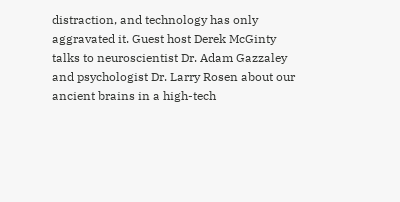distraction, and technology has only aggravated it. Guest host Derek McGinty talks to neuroscientist Dr. Adam Gazzaley and psychologist Dr. Larry Rosen about our ancient brains in a high-tech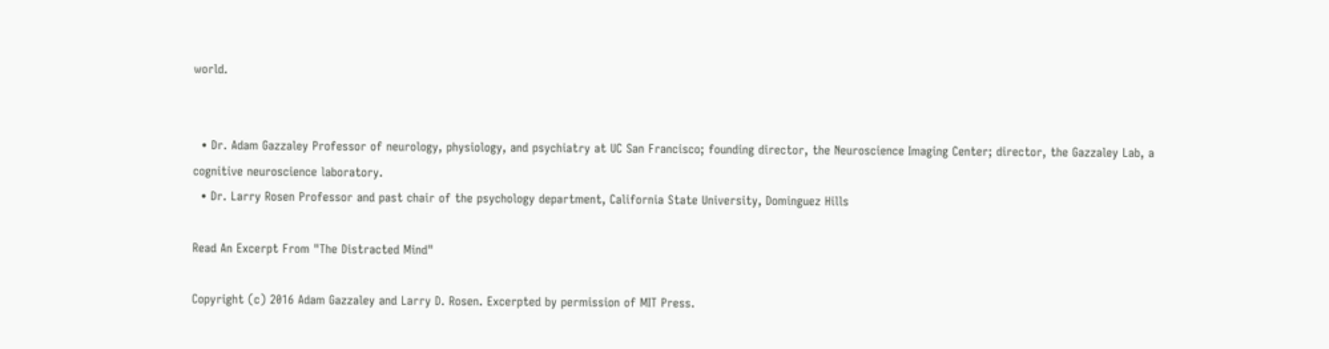world.


  • Dr. Adam Gazzaley Professor of neurology, physiology, and psychiatry at UC San Francisco; founding director, the Neuroscience Imaging Center; director, the Gazzaley Lab, a cognitive neuroscience laboratory.
  • Dr. Larry Rosen Professor and past chair of the psychology department, California State University, Dominguez Hills

Read An Excerpt From "The Distracted Mind"

Copyright (c) 2016 Adam Gazzaley and Larry D. Rosen. Excerpted by permission of MIT Press.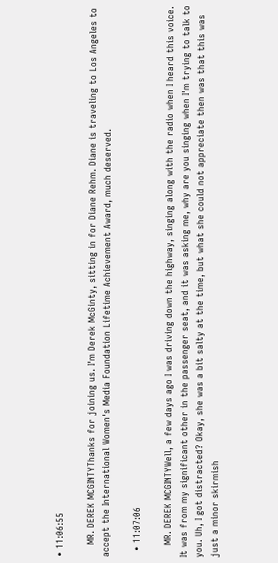• 11:06:55

    MR. DEREK MCGINTYThanks for joining us. I'm Derek McGinty, sitting in for Diane Rehm. Diane is traveling to Los Angeles to accept the International Women's Media Foundation Lifetime Achievement Award, much deserved.

  • 11:07:06

    MR. DEREK MCGINTYWell, a few days ago I was driving down the highway, singing along with the radio when I heard this voice. It was from my significant other in the passenger seat, and it was asking me, why are you singing when I'm trying to talk to you. Uh, I got distracted? Okay, she was a bit salty at the time, but what she could not appreciate then was that this was just a minor skirmish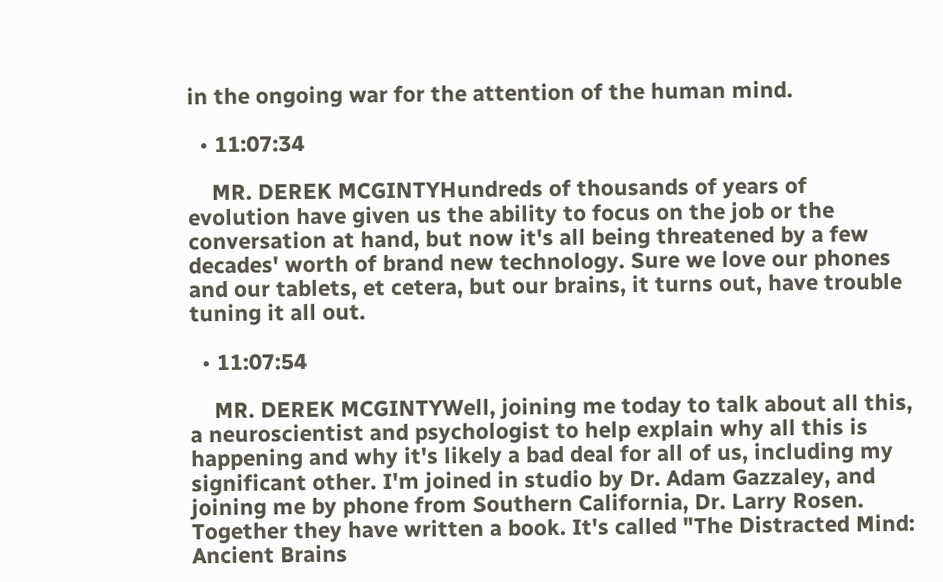in the ongoing war for the attention of the human mind.

  • 11:07:34

    MR. DEREK MCGINTYHundreds of thousands of years of evolution have given us the ability to focus on the job or the conversation at hand, but now it's all being threatened by a few decades' worth of brand new technology. Sure we love our phones and our tablets, et cetera, but our brains, it turns out, have trouble tuning it all out.

  • 11:07:54

    MR. DEREK MCGINTYWell, joining me today to talk about all this, a neuroscientist and psychologist to help explain why all this is happening and why it's likely a bad deal for all of us, including my significant other. I'm joined in studio by Dr. Adam Gazzaley, and joining me by phone from Southern California, Dr. Larry Rosen. Together they have written a book. It's called "The Distracted Mind: Ancient Brains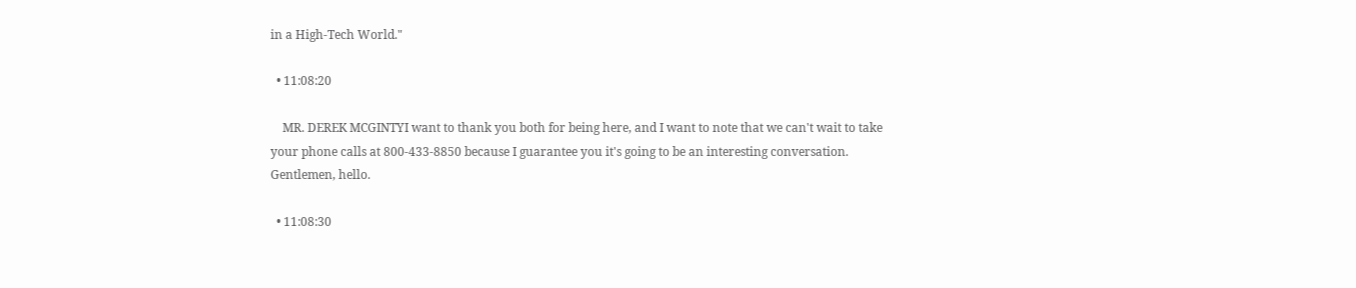in a High-Tech World."

  • 11:08:20

    MR. DEREK MCGINTYI want to thank you both for being here, and I want to note that we can't wait to take your phone calls at 800-433-8850 because I guarantee you it's going to be an interesting conversation. Gentlemen, hello.

  • 11:08:30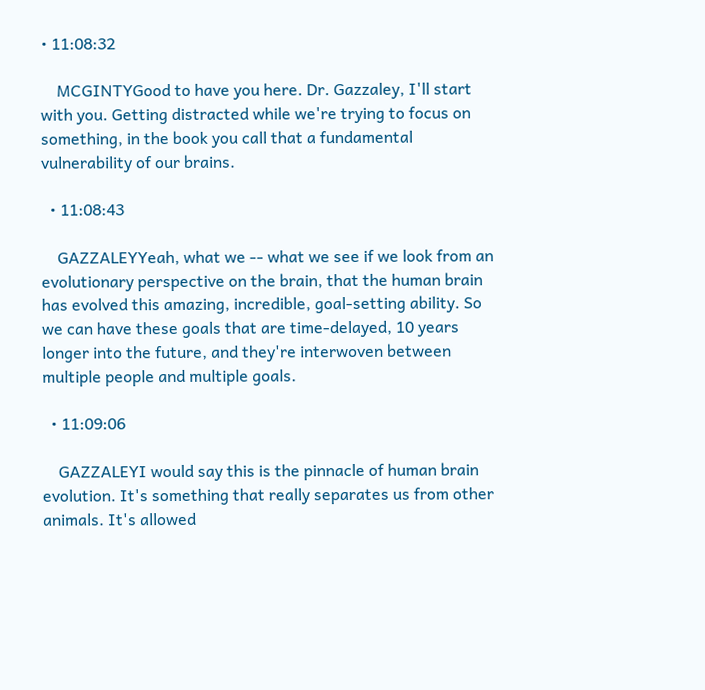• 11:08:32

    MCGINTYGood to have you here. Dr. Gazzaley, I'll start with you. Getting distracted while we're trying to focus on something, in the book you call that a fundamental vulnerability of our brains.

  • 11:08:43

    GAZZALEYYeah, what we -- what we see if we look from an evolutionary perspective on the brain, that the human brain has evolved this amazing, incredible, goal-setting ability. So we can have these goals that are time-delayed, 10 years longer into the future, and they're interwoven between multiple people and multiple goals.

  • 11:09:06

    GAZZALEYI would say this is the pinnacle of human brain evolution. It's something that really separates us from other animals. It's allowed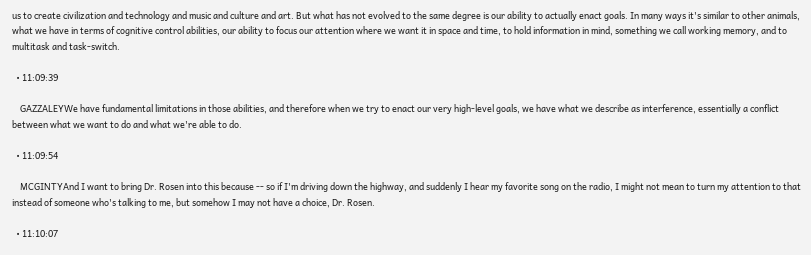us to create civilization and technology and music and culture and art. But what has not evolved to the same degree is our ability to actually enact goals. In many ways it's similar to other animals, what we have in terms of cognitive control abilities, our ability to focus our attention where we want it in space and time, to hold information in mind, something we call working memory, and to multitask and task-switch.

  • 11:09:39

    GAZZALEYWe have fundamental limitations in those abilities, and therefore when we try to enact our very high-level goals, we have what we describe as interference, essentially a conflict between what we want to do and what we're able to do.

  • 11:09:54

    MCGINTYAnd I want to bring Dr. Rosen into this because -- so if I'm driving down the highway, and suddenly I hear my favorite song on the radio, I might not mean to turn my attention to that instead of someone who's talking to me, but somehow I may not have a choice, Dr. Rosen.

  • 11:10:07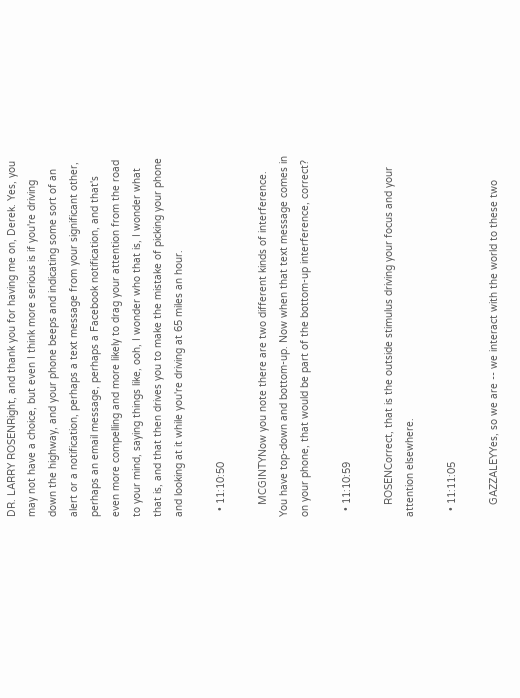DR. LARRY ROSENRight, and thank you for having me on, Derek. Yes, you may not have a choice, but even I think more serious is if you're driving down the highway, and your phone beeps and indicating some sort of an alert or a notification, perhaps a text message from your significant other, perhaps an email message, perhaps a Facebook notification, and that's even more compelling and more likely to drag your attention from the road to your mind, saying things like, ooh, I wonder who that is, I wonder what that is, and that then drives you to make the mistake of picking your phone and looking at it while you're driving at 65 miles an hour.

  • 11:10:50

    MCGINTYNow you note there are two different kinds of interference. You have top-down and bottom-up. Now when that text message comes in on your phone, that would be part of the bottom-up interference, correct?

  • 11:10:59

    ROSENCorrect, that is the outside stimulus driving your focus and your attention elsewhere.

  • 11:11:05

    GAZZALEYYes, so we are -- we interact with the world to these two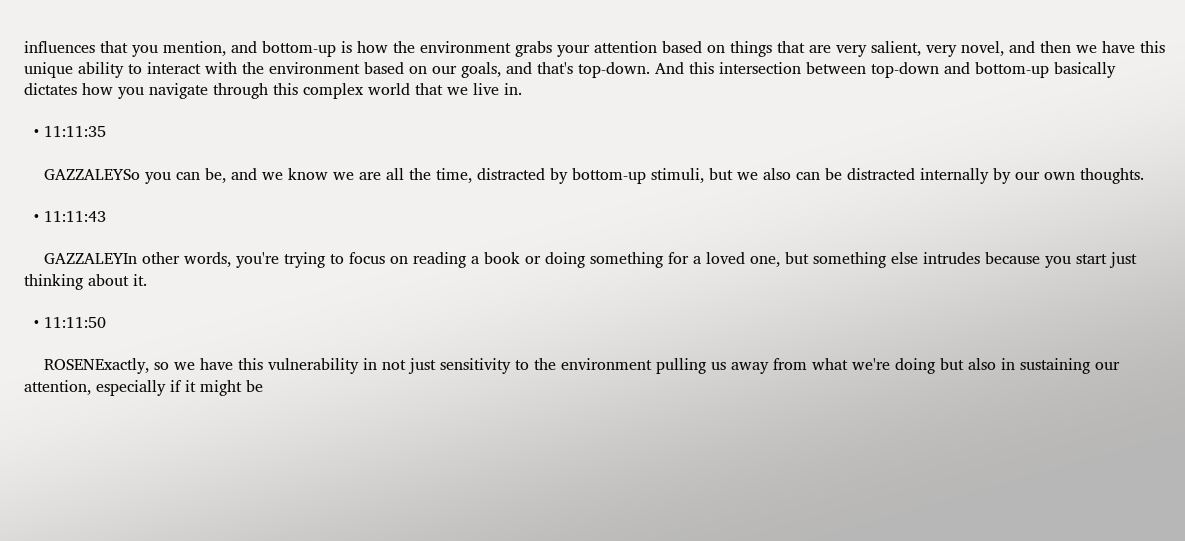influences that you mention, and bottom-up is how the environment grabs your attention based on things that are very salient, very novel, and then we have this unique ability to interact with the environment based on our goals, and that's top-down. And this intersection between top-down and bottom-up basically dictates how you navigate through this complex world that we live in.

  • 11:11:35

    GAZZALEYSo you can be, and we know we are all the time, distracted by bottom-up stimuli, but we also can be distracted internally by our own thoughts.

  • 11:11:43

    GAZZALEYIn other words, you're trying to focus on reading a book or doing something for a loved one, but something else intrudes because you start just thinking about it.

  • 11:11:50

    ROSENExactly, so we have this vulnerability in not just sensitivity to the environment pulling us away from what we're doing but also in sustaining our attention, especially if it might be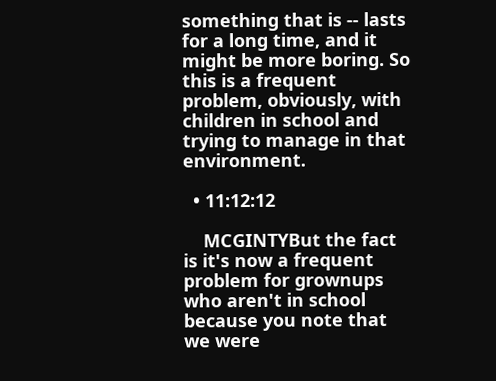something that is -- lasts for a long time, and it might be more boring. So this is a frequent problem, obviously, with children in school and trying to manage in that environment.

  • 11:12:12

    MCGINTYBut the fact is it's now a frequent problem for grownups who aren't in school because you note that we were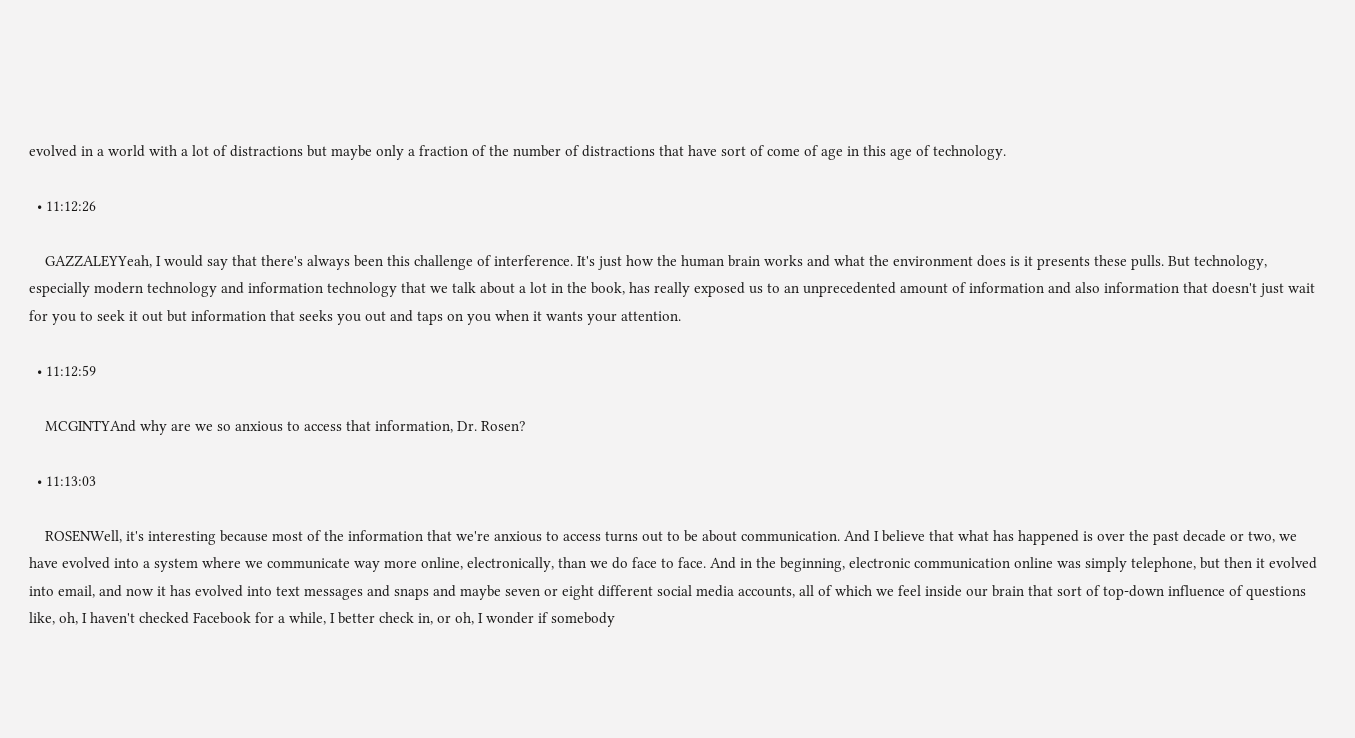evolved in a world with a lot of distractions but maybe only a fraction of the number of distractions that have sort of come of age in this age of technology.

  • 11:12:26

    GAZZALEYYeah, I would say that there's always been this challenge of interference. It's just how the human brain works and what the environment does is it presents these pulls. But technology, especially modern technology and information technology that we talk about a lot in the book, has really exposed us to an unprecedented amount of information and also information that doesn't just wait for you to seek it out but information that seeks you out and taps on you when it wants your attention.

  • 11:12:59

    MCGINTYAnd why are we so anxious to access that information, Dr. Rosen?

  • 11:13:03

    ROSENWell, it's interesting because most of the information that we're anxious to access turns out to be about communication. And I believe that what has happened is over the past decade or two, we have evolved into a system where we communicate way more online, electronically, than we do face to face. And in the beginning, electronic communication online was simply telephone, but then it evolved into email, and now it has evolved into text messages and snaps and maybe seven or eight different social media accounts, all of which we feel inside our brain that sort of top-down influence of questions like, oh, I haven't checked Facebook for a while, I better check in, or oh, I wonder if somebody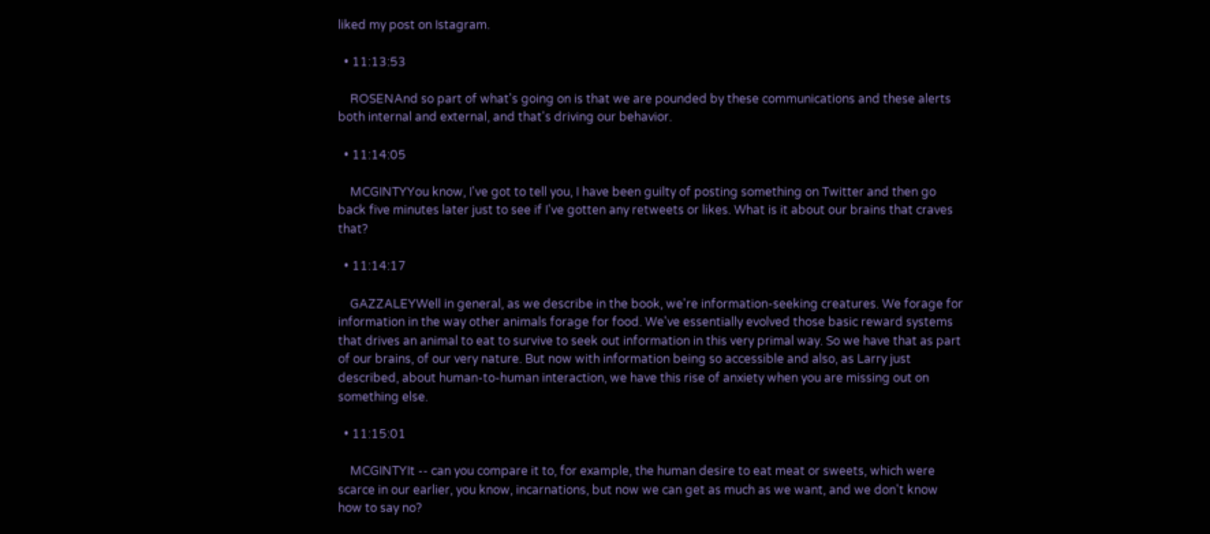liked my post on Istagram.

  • 11:13:53

    ROSENAnd so part of what's going on is that we are pounded by these communications and these alerts both internal and external, and that's driving our behavior.

  • 11:14:05

    MCGINTYYou know, I've got to tell you, I have been guilty of posting something on Twitter and then go back five minutes later just to see if I've gotten any retweets or likes. What is it about our brains that craves that?

  • 11:14:17

    GAZZALEYWell in general, as we describe in the book, we're information-seeking creatures. We forage for information in the way other animals forage for food. We've essentially evolved those basic reward systems that drives an animal to eat to survive to seek out information in this very primal way. So we have that as part of our brains, of our very nature. But now with information being so accessible and also, as Larry just described, about human-to-human interaction, we have this rise of anxiety when you are missing out on something else.

  • 11:15:01

    MCGINTYIt -- can you compare it to, for example, the human desire to eat meat or sweets, which were scarce in our earlier, you know, incarnations, but now we can get as much as we want, and we don't know how to say no?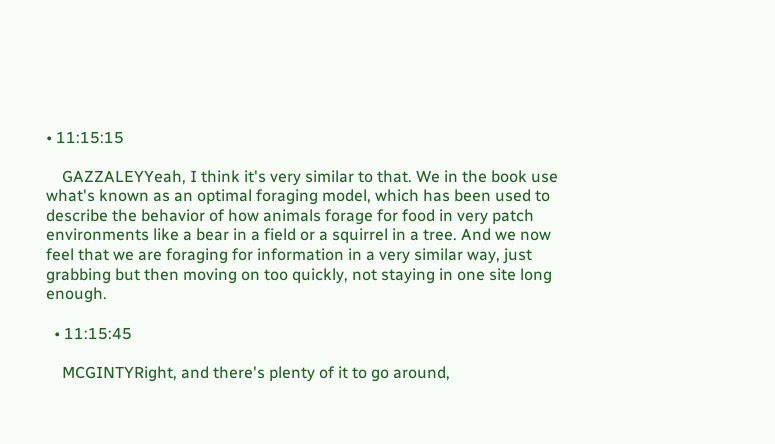• 11:15:15

    GAZZALEYYeah, I think it's very similar to that. We in the book use what's known as an optimal foraging model, which has been used to describe the behavior of how animals forage for food in very patch environments like a bear in a field or a squirrel in a tree. And we now feel that we are foraging for information in a very similar way, just grabbing but then moving on too quickly, not staying in one site long enough.

  • 11:15:45

    MCGINTYRight, and there's plenty of it to go around,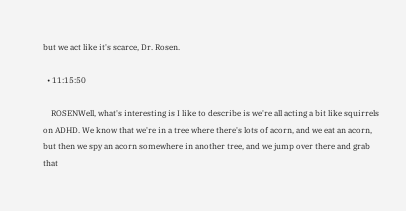but we act like it's scarce, Dr. Rosen.

  • 11:15:50

    ROSENWell, what's interesting is I like to describe is we're all acting a bit like squirrels on ADHD. We know that we're in a tree where there's lots of acorn, and we eat an acorn, but then we spy an acorn somewhere in another tree, and we jump over there and grab that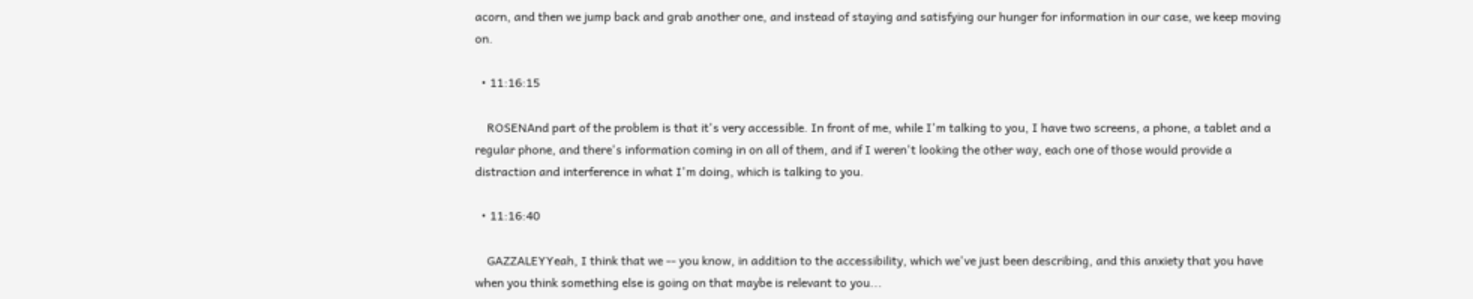acorn, and then we jump back and grab another one, and instead of staying and satisfying our hunger for information in our case, we keep moving on.

  • 11:16:15

    ROSENAnd part of the problem is that it's very accessible. In front of me, while I'm talking to you, I have two screens, a phone, a tablet and a regular phone, and there's information coming in on all of them, and if I weren't looking the other way, each one of those would provide a distraction and interference in what I'm doing, which is talking to you.

  • 11:16:40

    GAZZALEYYeah, I think that we -- you know, in addition to the accessibility, which we've just been describing, and this anxiety that you have when you think something else is going on that maybe is relevant to you...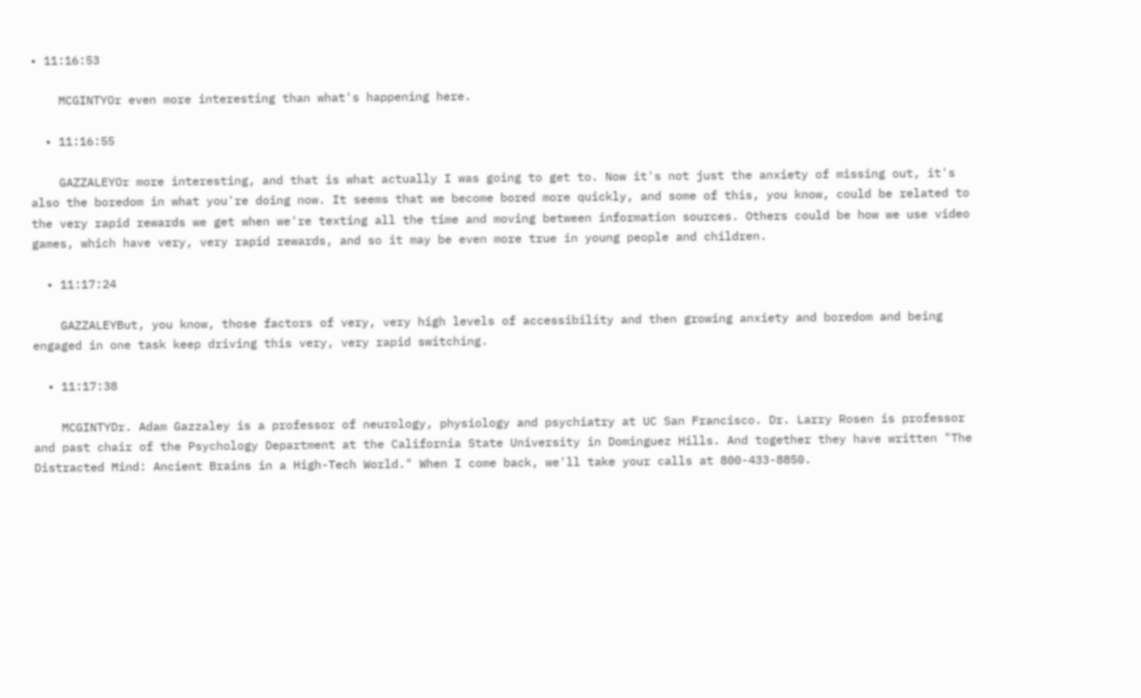• 11:16:53

    MCGINTYOr even more interesting than what's happening here.

  • 11:16:55

    GAZZALEYOr more interesting, and that is what actually I was going to get to. Now it's not just the anxiety of missing out, it's also the boredom in what you're doing now. It seems that we become bored more quickly, and some of this, you know, could be related to the very rapid rewards we get when we're texting all the time and moving between information sources. Others could be how we use video games, which have very, very rapid rewards, and so it may be even more true in young people and children.

  • 11:17:24

    GAZZALEYBut, you know, those factors of very, very high levels of accessibility and then growing anxiety and boredom and being engaged in one task keep driving this very, very rapid switching.

  • 11:17:38

    MCGINTYDr. Adam Gazzaley is a professor of neurology, physiology and psychiatry at UC San Francisco. Dr. Larry Rosen is professor and past chair of the Psychology Department at the California State University in Dominguez Hills. And together they have written "The Distracted Mind: Ancient Brains in a High-Tech World." When I come back, we'll take your calls at 800-433-8850.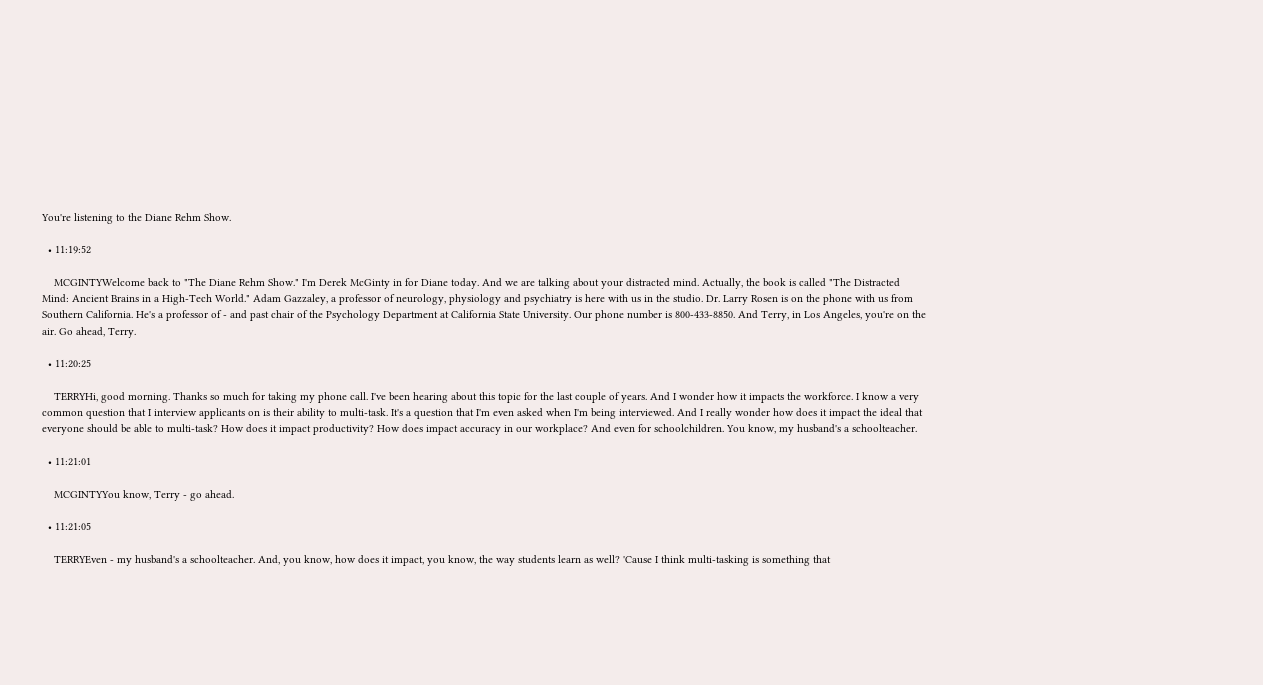You're listening to the Diane Rehm Show.

  • 11:19:52

    MCGINTYWelcome back to "The Diane Rehm Show." I'm Derek McGinty in for Diane today. And we are talking about your distracted mind. Actually, the book is called "The Distracted Mind: Ancient Brains in a High-Tech World." Adam Gazzaley, a professor of neurology, physiology and psychiatry is here with us in the studio. Dr. Larry Rosen is on the phone with us from Southern California. He's a professor of - and past chair of the Psychology Department at California State University. Our phone number is 800-433-8850. And Terry, in Los Angeles, you're on the air. Go ahead, Terry.

  • 11:20:25

    TERRYHi, good morning. Thanks so much for taking my phone call. I've been hearing about this topic for the last couple of years. And I wonder how it impacts the workforce. I know a very common question that I interview applicants on is their ability to multi-task. It's a question that I'm even asked when I'm being interviewed. And I really wonder how does it impact the ideal that everyone should be able to multi-task? How does it impact productivity? How does impact accuracy in our workplace? And even for schoolchildren. You know, my husband's a schoolteacher.

  • 11:21:01

    MCGINTYYou know, Terry - go ahead.

  • 11:21:05

    TERRYEven - my husband's a schoolteacher. And, you know, how does it impact, you know, the way students learn as well? 'Cause I think multi-tasking is something that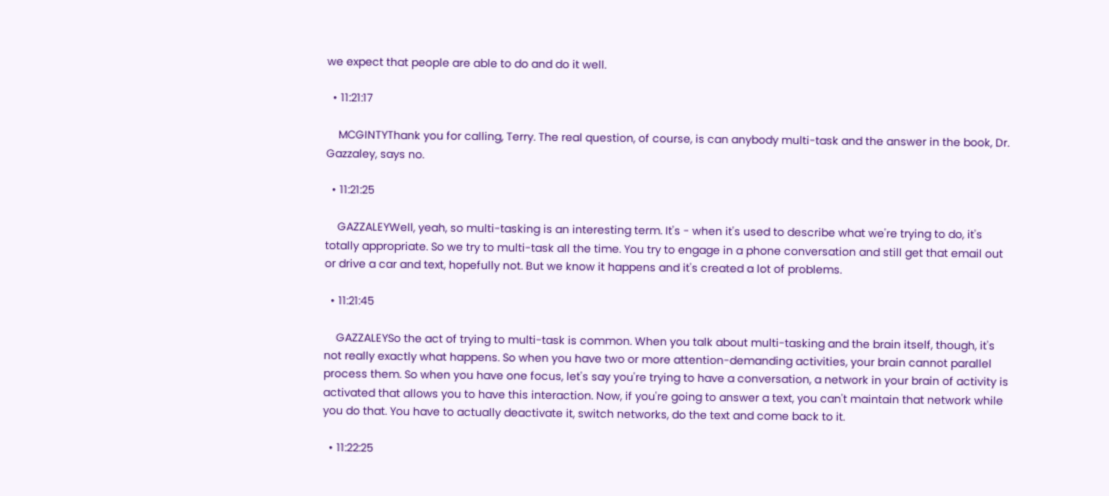we expect that people are able to do and do it well.

  • 11:21:17

    MCGINTYThank you for calling, Terry. The real question, of course, is can anybody multi-task and the answer in the book, Dr. Gazzaley, says no.

  • 11:21:25

    GAZZALEYWell, yeah, so multi-tasking is an interesting term. It's - when it's used to describe what we're trying to do, it's totally appropriate. So we try to multi-task all the time. You try to engage in a phone conversation and still get that email out or drive a car and text, hopefully not. But we know it happens and it's created a lot of problems.

  • 11:21:45

    GAZZALEYSo the act of trying to multi-task is common. When you talk about multi-tasking and the brain itself, though, it's not really exactly what happens. So when you have two or more attention-demanding activities, your brain cannot parallel process them. So when you have one focus, let's say you're trying to have a conversation, a network in your brain of activity is activated that allows you to have this interaction. Now, if you're going to answer a text, you can't maintain that network while you do that. You have to actually deactivate it, switch networks, do the text and come back to it.

  • 11:22:25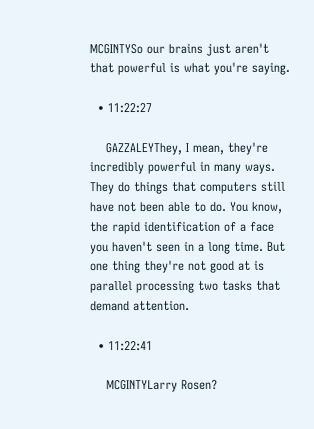MCGINTYSo our brains just aren't that powerful is what you're saying.

  • 11:22:27

    GAZZALEYThey, I mean, they're incredibly powerful in many ways. They do things that computers still have not been able to do. You know, the rapid identification of a face you haven't seen in a long time. But one thing they're not good at is parallel processing two tasks that demand attention.

  • 11:22:41

    MCGINTYLarry Rosen?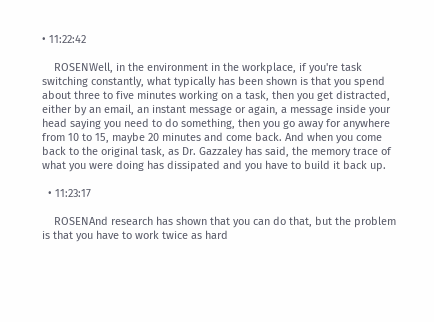• 11:22:42

    ROSENWell, in the environment in the workplace, if you're task switching constantly, what typically has been shown is that you spend about three to five minutes working on a task, then you get distracted, either by an email, an instant message or again, a message inside your head saying you need to do something, then you go away for anywhere from 10 to 15, maybe 20 minutes and come back. And when you come back to the original task, as Dr. Gazzaley has said, the memory trace of what you were doing has dissipated and you have to build it back up.

  • 11:23:17

    ROSENAnd research has shown that you can do that, but the problem is that you have to work twice as hard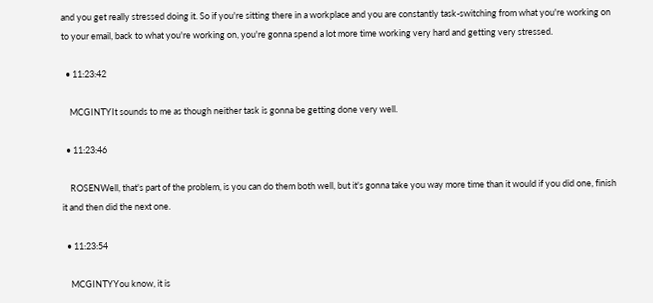and you get really stressed doing it. So if you're sitting there in a workplace and you are constantly task-switching from what you're working on to your email, back to what you're working on, you're gonna spend a lot more time working very hard and getting very stressed.

  • 11:23:42

    MCGINTYIt sounds to me as though neither task is gonna be getting done very well.

  • 11:23:46

    ROSENWell, that's part of the problem, is you can do them both well, but it's gonna take you way more time than it would if you did one, finish it and then did the next one.

  • 11:23:54

    MCGINTYYou know, it is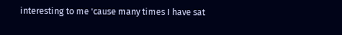interesting to me 'cause many times I have sat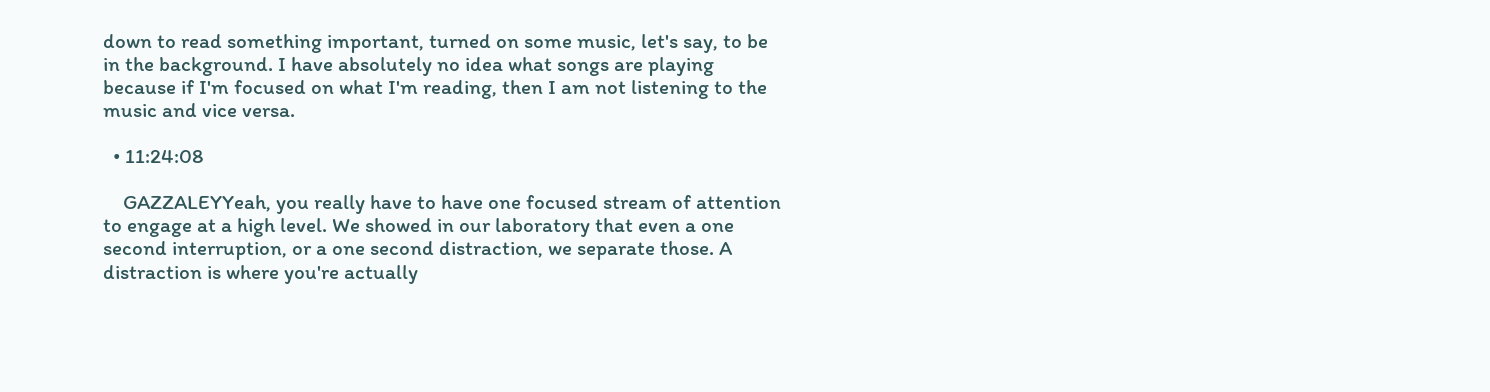down to read something important, turned on some music, let's say, to be in the background. I have absolutely no idea what songs are playing because if I'm focused on what I'm reading, then I am not listening to the music and vice versa.

  • 11:24:08

    GAZZALEYYeah, you really have to have one focused stream of attention to engage at a high level. We showed in our laboratory that even a one second interruption, or a one second distraction, we separate those. A distraction is where you're actually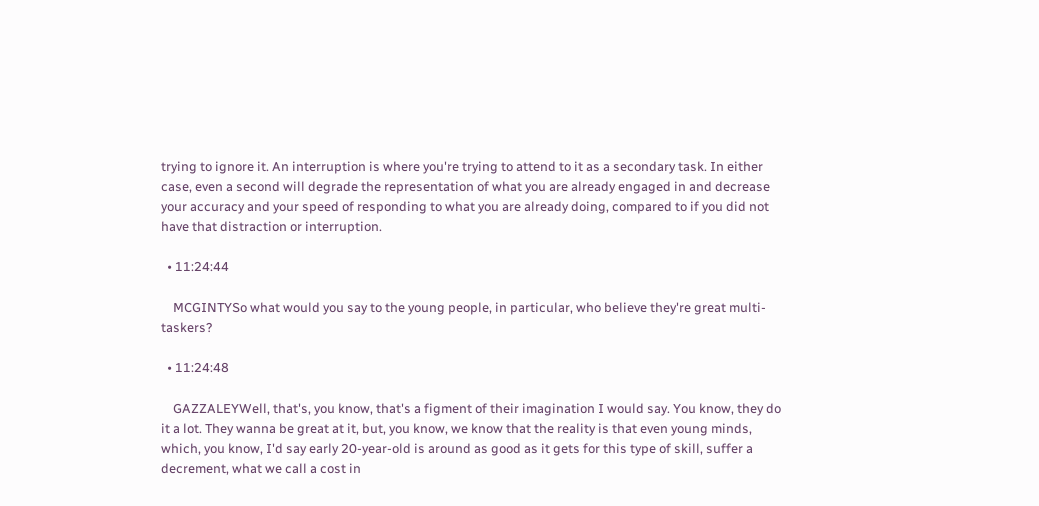trying to ignore it. An interruption is where you're trying to attend to it as a secondary task. In either case, even a second will degrade the representation of what you are already engaged in and decrease your accuracy and your speed of responding to what you are already doing, compared to if you did not have that distraction or interruption.

  • 11:24:44

    MCGINTYSo what would you say to the young people, in particular, who believe they're great multi-taskers?

  • 11:24:48

    GAZZALEYWell, that's, you know, that's a figment of their imagination I would say. You know, they do it a lot. They wanna be great at it, but, you know, we know that the reality is that even young minds, which, you know, I'd say early 20-year-old is around as good as it gets for this type of skill, suffer a decrement, what we call a cost in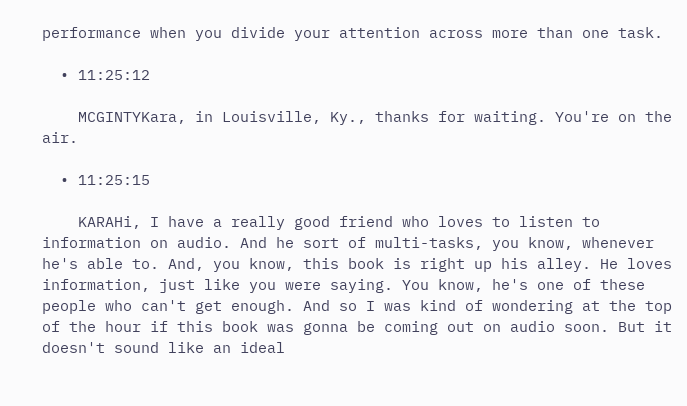performance when you divide your attention across more than one task.

  • 11:25:12

    MCGINTYKara, in Louisville, Ky., thanks for waiting. You're on the air.

  • 11:25:15

    KARAHi, I have a really good friend who loves to listen to information on audio. And he sort of multi-tasks, you know, whenever he's able to. And, you know, this book is right up his alley. He loves information, just like you were saying. You know, he's one of these people who can't get enough. And so I was kind of wondering at the top of the hour if this book was gonna be coming out on audio soon. But it doesn't sound like an ideal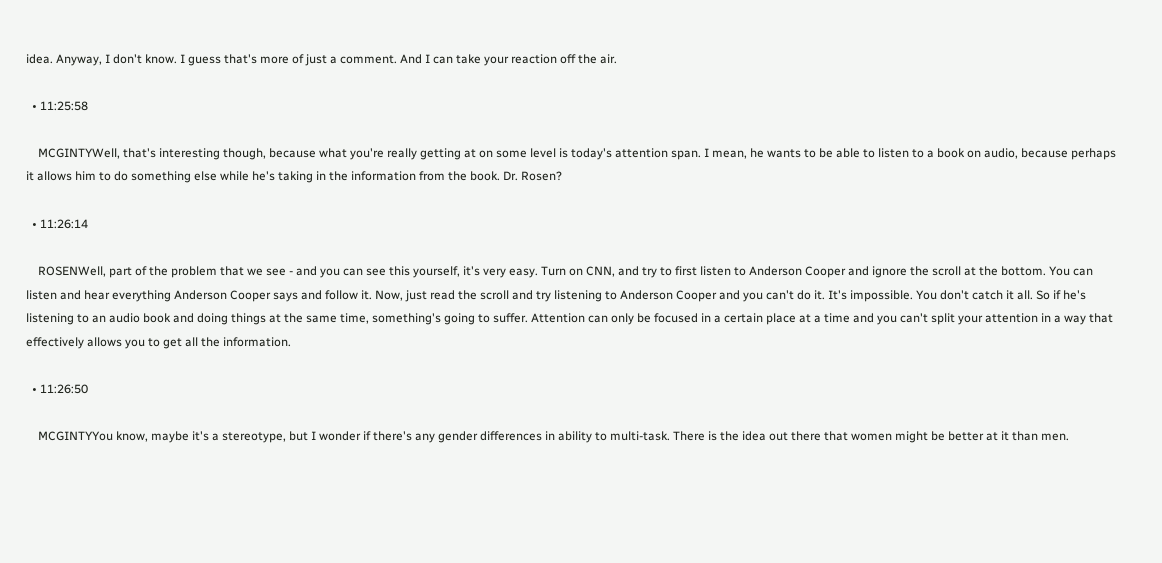idea. Anyway, I don't know. I guess that's more of just a comment. And I can take your reaction off the air.

  • 11:25:58

    MCGINTYWell, that's interesting though, because what you're really getting at on some level is today's attention span. I mean, he wants to be able to listen to a book on audio, because perhaps it allows him to do something else while he's taking in the information from the book. Dr. Rosen?

  • 11:26:14

    ROSENWell, part of the problem that we see - and you can see this yourself, it's very easy. Turn on CNN, and try to first listen to Anderson Cooper and ignore the scroll at the bottom. You can listen and hear everything Anderson Cooper says and follow it. Now, just read the scroll and try listening to Anderson Cooper and you can't do it. It's impossible. You don't catch it all. So if he's listening to an audio book and doing things at the same time, something's going to suffer. Attention can only be focused in a certain place at a time and you can't split your attention in a way that effectively allows you to get all the information.

  • 11:26:50

    MCGINTYYou know, maybe it's a stereotype, but I wonder if there's any gender differences in ability to multi-task. There is the idea out there that women might be better at it than men.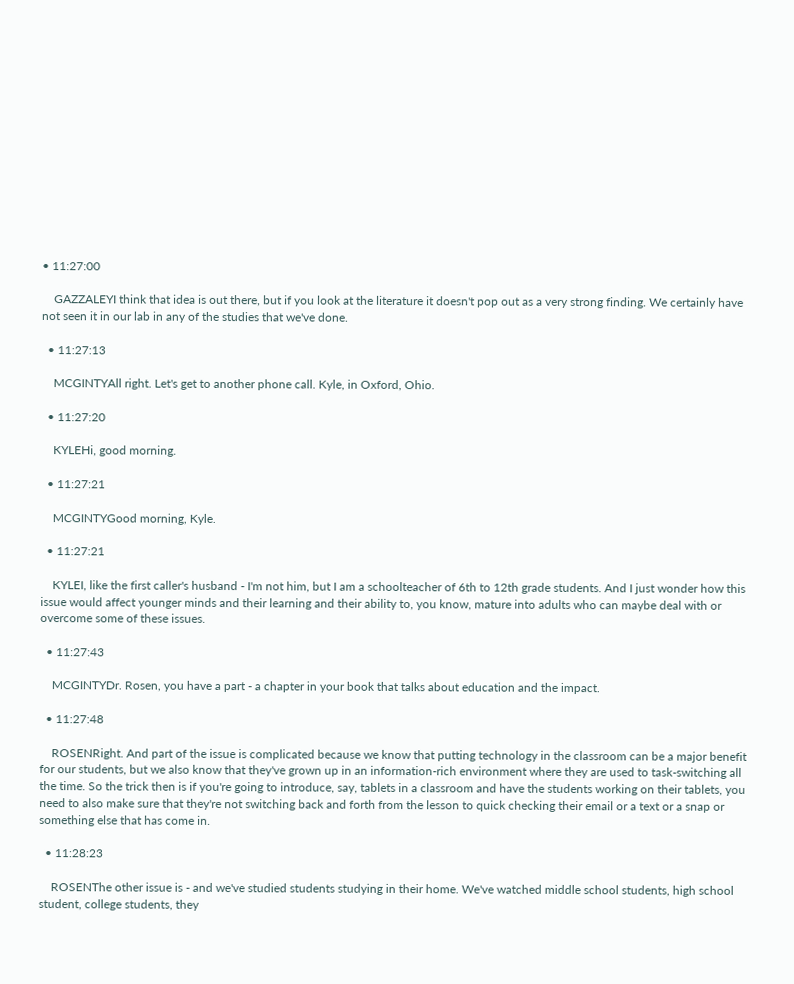• 11:27:00

    GAZZALEYI think that idea is out there, but if you look at the literature it doesn't pop out as a very strong finding. We certainly have not seen it in our lab in any of the studies that we've done.

  • 11:27:13

    MCGINTYAll right. Let's get to another phone call. Kyle, in Oxford, Ohio.

  • 11:27:20

    KYLEHi, good morning.

  • 11:27:21

    MCGINTYGood morning, Kyle.

  • 11:27:21

    KYLEI, like the first caller's husband - I'm not him, but I am a schoolteacher of 6th to 12th grade students. And I just wonder how this issue would affect younger minds and their learning and their ability to, you know, mature into adults who can maybe deal with or overcome some of these issues.

  • 11:27:43

    MCGINTYDr. Rosen, you have a part - a chapter in your book that talks about education and the impact.

  • 11:27:48

    ROSENRight. And part of the issue is complicated because we know that putting technology in the classroom can be a major benefit for our students, but we also know that they've grown up in an information-rich environment where they are used to task-switching all the time. So the trick then is if you're going to introduce, say, tablets in a classroom and have the students working on their tablets, you need to also make sure that they're not switching back and forth from the lesson to quick checking their email or a text or a snap or something else that has come in.

  • 11:28:23

    ROSENThe other issue is - and we've studied students studying in their home. We've watched middle school students, high school student, college students, they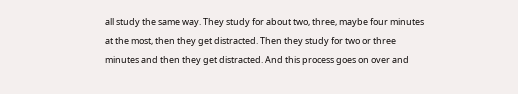all study the same way. They study for about two, three, maybe four minutes at the most, then they get distracted. Then they study for two or three minutes and then they get distracted. And this process goes on over and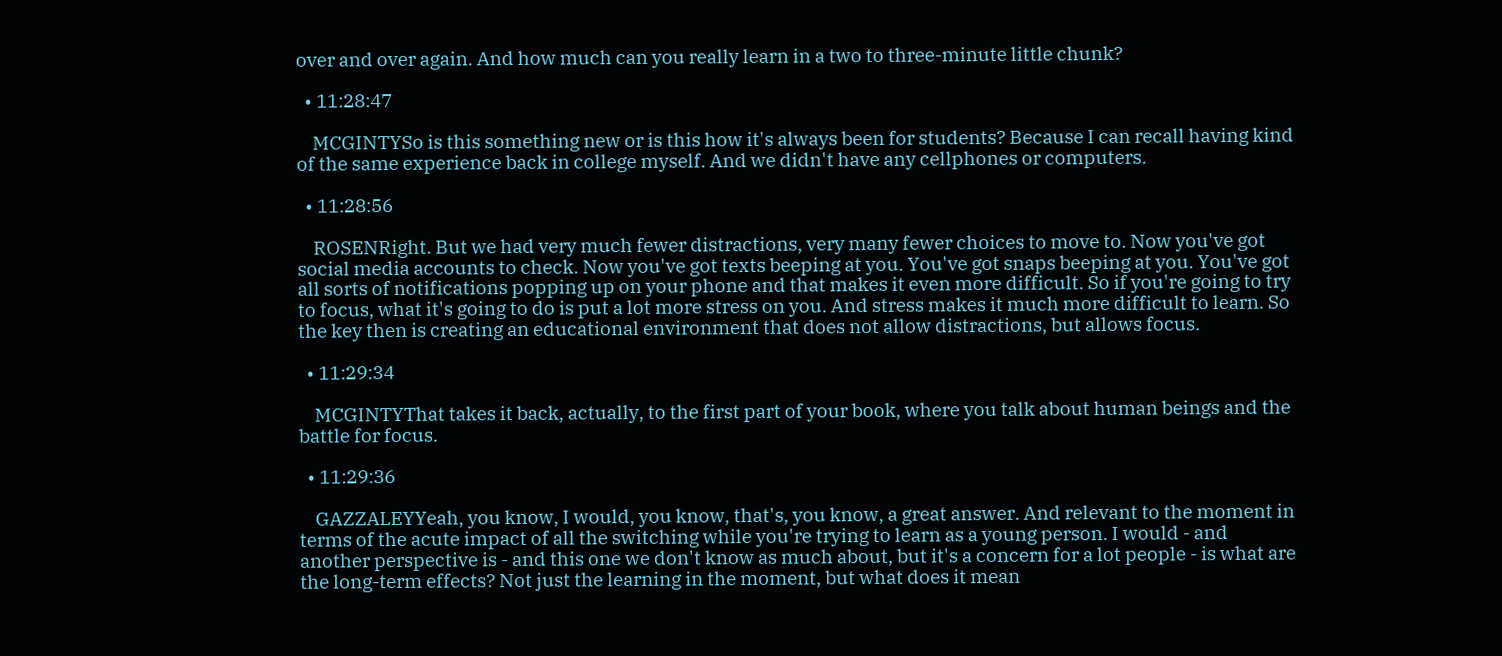over and over again. And how much can you really learn in a two to three-minute little chunk?

  • 11:28:47

    MCGINTYSo is this something new or is this how it's always been for students? Because I can recall having kind of the same experience back in college myself. And we didn't have any cellphones or computers.

  • 11:28:56

    ROSENRight. But we had very much fewer distractions, very many fewer choices to move to. Now you've got social media accounts to check. Now you've got texts beeping at you. You've got snaps beeping at you. You've got all sorts of notifications popping up on your phone and that makes it even more difficult. So if you're going to try to focus, what it's going to do is put a lot more stress on you. And stress makes it much more difficult to learn. So the key then is creating an educational environment that does not allow distractions, but allows focus.

  • 11:29:34

    MCGINTYThat takes it back, actually, to the first part of your book, where you talk about human beings and the battle for focus.

  • 11:29:36

    GAZZALEYYeah, you know, I would, you know, that's, you know, a great answer. And relevant to the moment in terms of the acute impact of all the switching while you're trying to learn as a young person. I would - and another perspective is - and this one we don't know as much about, but it's a concern for a lot people - is what are the long-term effects? Not just the learning in the moment, but what does it mean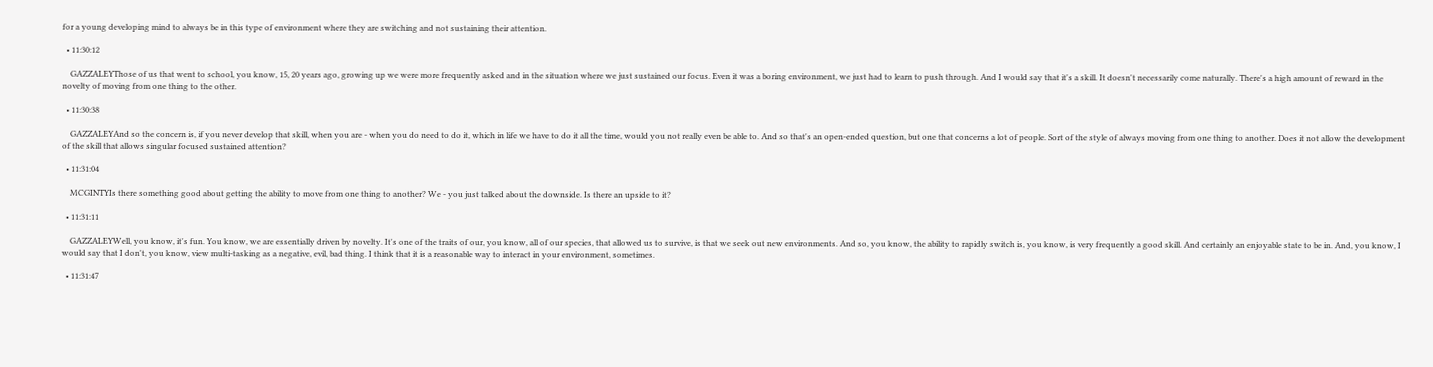for a young developing mind to always be in this type of environment where they are switching and not sustaining their attention.

  • 11:30:12

    GAZZALEYThose of us that went to school, you know, 15, 20 years ago, growing up we were more frequently asked and in the situation where we just sustained our focus. Even it was a boring environment, we just had to learn to push through. And I would say that it's a skill. It doesn't necessarily come naturally. There's a high amount of reward in the novelty of moving from one thing to the other.

  • 11:30:38

    GAZZALEYAnd so the concern is, if you never develop that skill, when you are - when you do need to do it, which in life we have to do it all the time, would you not really even be able to. And so that's an open-ended question, but one that concerns a lot of people. Sort of the style of always moving from one thing to another. Does it not allow the development of the skill that allows singular focused sustained attention?

  • 11:31:04

    MCGINTYIs there something good about getting the ability to move from one thing to another? We - you just talked about the downside. Is there an upside to it?

  • 11:31:11

    GAZZALEYWell, you know, it's fun. You know, we are essentially driven by novelty. It's one of the traits of our, you know, all of our species, that allowed us to survive, is that we seek out new environments. And so, you know, the ability to rapidly switch is, you know, is very frequently a good skill. And certainly an enjoyable state to be in. And, you know, I would say that I don't, you know, view multi-tasking as a negative, evil, bad thing. I think that it is a reasonable way to interact in your environment, sometimes.

  • 11:31:47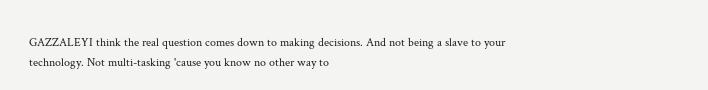GAZZALEYI think the real question comes down to making decisions. And not being a slave to your technology. Not multi-tasking 'cause you know no other way to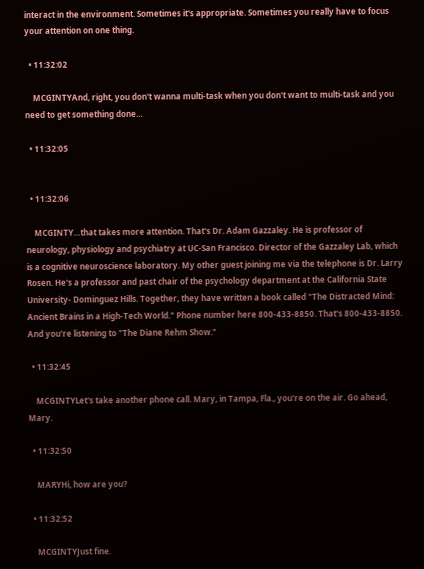interact in the environment. Sometimes it's appropriate. Sometimes you really have to focus your attention on one thing.

  • 11:32:02

    MCGINTYAnd, right, you don't wanna multi-task when you don't want to multi-task and you need to get something done…

  • 11:32:05


  • 11:32:06

    MCGINTY…that takes more attention. That's Dr. Adam Gazzaley. He is professor of neurology, physiology and psychiatry at UC-San Francisco. Director of the Gazzaley Lab, which is a cognitive neuroscience laboratory. My other guest joining me via the telephone is Dr. Larry Rosen. He's a professor and past chair of the psychology department at the California State University- Dominguez Hills. Together, they have written a book called "The Distracted Mind: Ancient Brains in a High-Tech World." Phone number here 800-433-8850. That's 800-433-8850. And you're listening to "The Diane Rehm Show."

  • 11:32:45

    MCGINTYLet's take another phone call. Mary, in Tampa, Fla., you're on the air. Go ahead, Mary.

  • 11:32:50

    MARYHi, how are you?

  • 11:32:52

    MCGINTYJust fine.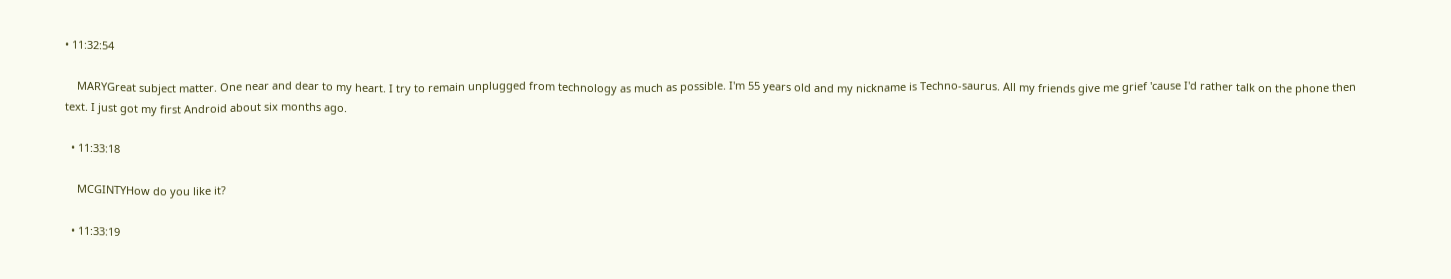• 11:32:54

    MARYGreat subject matter. One near and dear to my heart. I try to remain unplugged from technology as much as possible. I'm 55 years old and my nickname is Techno-saurus. All my friends give me grief 'cause I'd rather talk on the phone then text. I just got my first Android about six months ago.

  • 11:33:18

    MCGINTYHow do you like it?

  • 11:33:19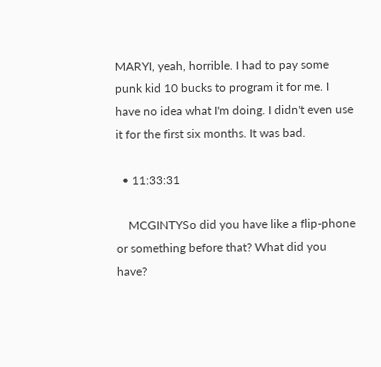MARYI, yeah, horrible. I had to pay some punk kid 10 bucks to program it for me. I have no idea what I'm doing. I didn't even use it for the first six months. It was bad.

  • 11:33:31

    MCGINTYSo did you have like a flip-phone or something before that? What did you have?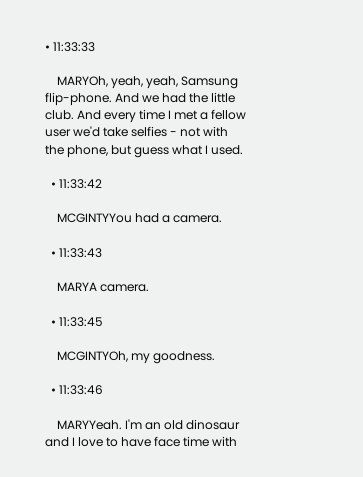• 11:33:33

    MARYOh, yeah, yeah, Samsung flip-phone. And we had the little club. And every time I met a fellow user we'd take selfies - not with the phone, but guess what I used.

  • 11:33:42

    MCGINTYYou had a camera.

  • 11:33:43

    MARYA camera.

  • 11:33:45

    MCGINTYOh, my goodness.

  • 11:33:46

    MARYYeah. I'm an old dinosaur and I love to have face time with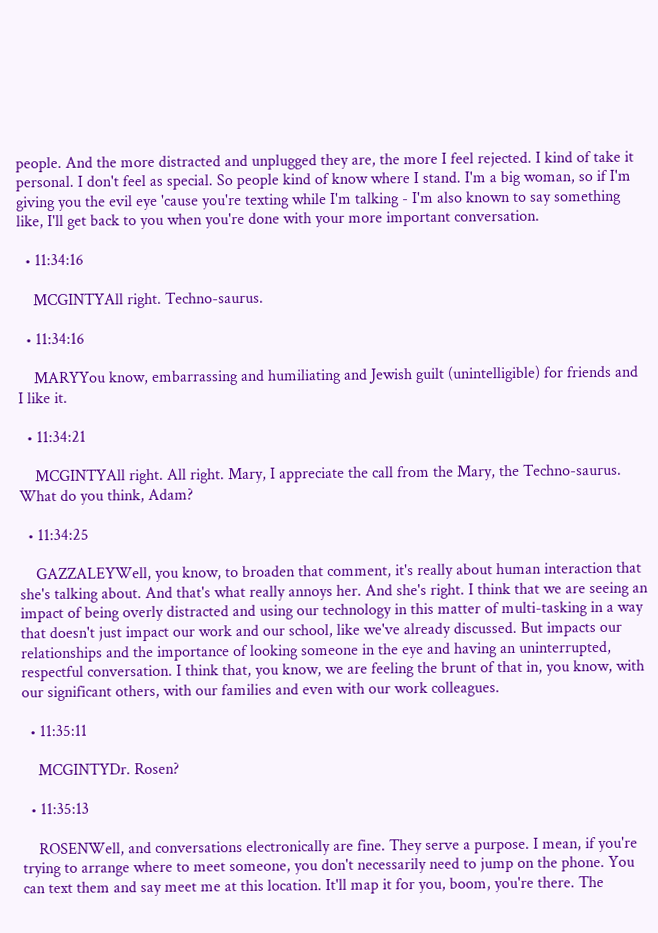people. And the more distracted and unplugged they are, the more I feel rejected. I kind of take it personal. I don't feel as special. So people kind of know where I stand. I'm a big woman, so if I'm giving you the evil eye 'cause you're texting while I'm talking - I'm also known to say something like, I'll get back to you when you're done with your more important conversation.

  • 11:34:16

    MCGINTYAll right. Techno-saurus.

  • 11:34:16

    MARYYou know, embarrassing and humiliating and Jewish guilt (unintelligible) for friends and I like it.

  • 11:34:21

    MCGINTYAll right. All right. Mary, I appreciate the call from the Mary, the Techno-saurus. What do you think, Adam?

  • 11:34:25

    GAZZALEYWell, you know, to broaden that comment, it's really about human interaction that she's talking about. And that's what really annoys her. And she's right. I think that we are seeing an impact of being overly distracted and using our technology in this matter of multi-tasking in a way that doesn't just impact our work and our school, like we've already discussed. But impacts our relationships and the importance of looking someone in the eye and having an uninterrupted, respectful conversation. I think that, you know, we are feeling the brunt of that in, you know, with our significant others, with our families and even with our work colleagues.

  • 11:35:11

    MCGINTYDr. Rosen?

  • 11:35:13

    ROSENWell, and conversations electronically are fine. They serve a purpose. I mean, if you're trying to arrange where to meet someone, you don't necessarily need to jump on the phone. You can text them and say meet me at this location. It'll map it for you, boom, you're there. The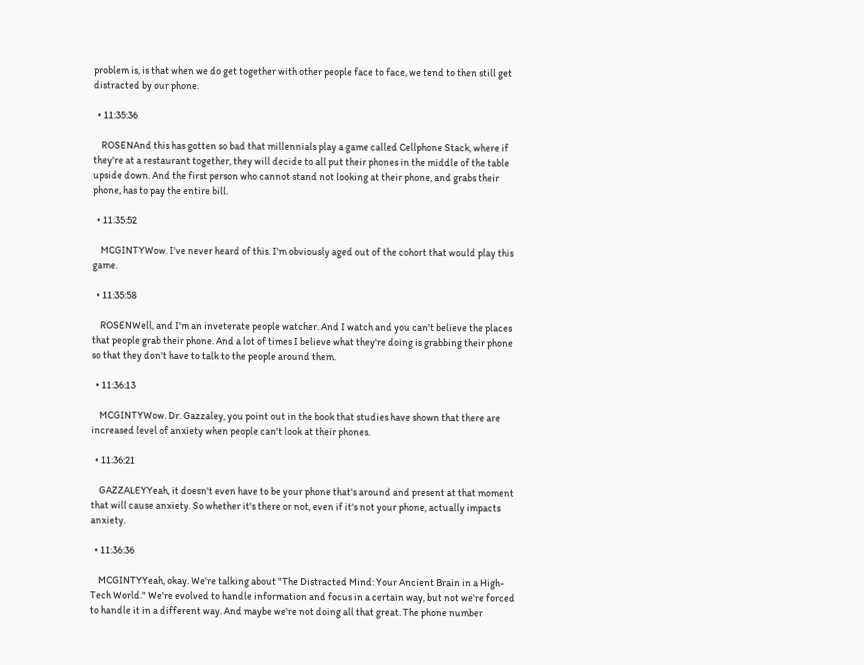problem is, is that when we do get together with other people face to face, we tend to then still get distracted by our phone.

  • 11:35:36

    ROSENAnd this has gotten so bad that millennials play a game called Cellphone Stack, where if they're at a restaurant together, they will decide to all put their phones in the middle of the table upside down. And the first person who cannot stand not looking at their phone, and grabs their phone, has to pay the entire bill.

  • 11:35:52

    MCGINTYWow. I've never heard of this. I'm obviously aged out of the cohort that would play this game.

  • 11:35:58

    ROSENWell, and I'm an inveterate people watcher. And I watch and you can't believe the places that people grab their phone. And a lot of times I believe what they're doing is grabbing their phone so that they don't have to talk to the people around them.

  • 11:36:13

    MCGINTYWow. Dr. Gazzaley, you point out in the book that studies have shown that there are increased level of anxiety when people can't look at their phones.

  • 11:36:21

    GAZZALEYYeah, it doesn't even have to be your phone that's around and present at that moment that will cause anxiety. So whether it's there or not, even if it's not your phone, actually impacts anxiety.

  • 11:36:36

    MCGINTYYeah, okay. We're talking about "The Distracted Mind: Your Ancient Brain in a High-Tech World." We're evolved to handle information and focus in a certain way, but not we're forced to handle it in a different way. And maybe we're not doing all that great. The phone number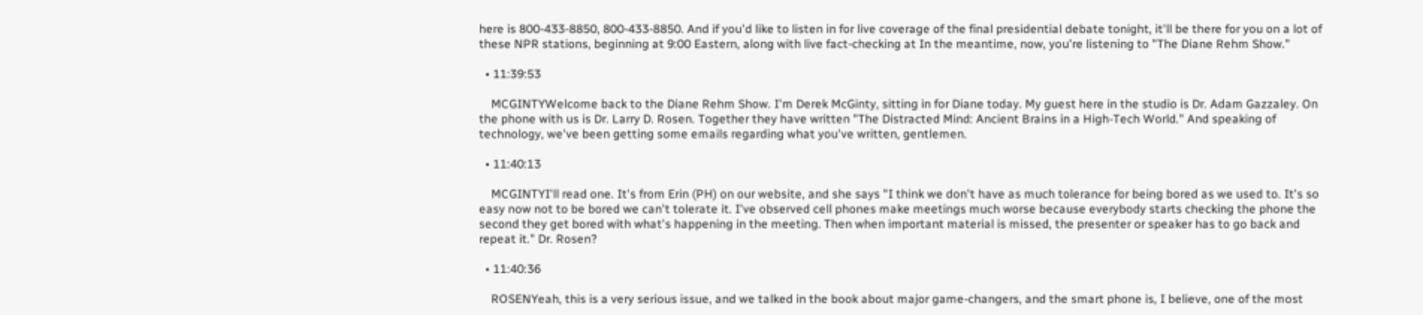here is 800-433-8850, 800-433-8850. And if you'd like to listen in for live coverage of the final presidential debate tonight, it'll be there for you on a lot of these NPR stations, beginning at 9:00 Eastern, along with live fact-checking at In the meantime, now, you're listening to "The Diane Rehm Show."

  • 11:39:53

    MCGINTYWelcome back to the Diane Rehm Show. I'm Derek McGinty, sitting in for Diane today. My guest here in the studio is Dr. Adam Gazzaley. On the phone with us is Dr. Larry D. Rosen. Together they have written "The Distracted Mind: Ancient Brains in a High-Tech World." And speaking of technology, we've been getting some emails regarding what you've written, gentlemen.

  • 11:40:13

    MCGINTYI'll read one. It's from Erin (PH) on our website, and she says "I think we don't have as much tolerance for being bored as we used to. It's so easy now not to be bored we can't tolerate it. I've observed cell phones make meetings much worse because everybody starts checking the phone the second they get bored with what's happening in the meeting. Then when important material is missed, the presenter or speaker has to go back and repeat it." Dr. Rosen?

  • 11:40:36

    ROSENYeah, this is a very serious issue, and we talked in the book about major game-changers, and the smart phone is, I believe, one of the most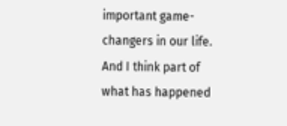important game-changers in our life. And I think part of what has happened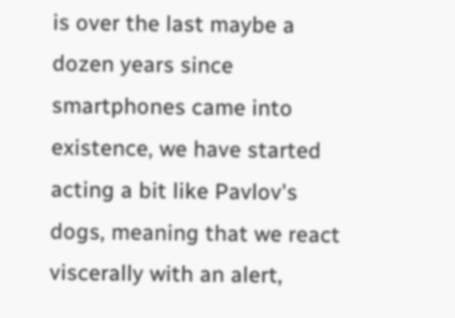is over the last maybe a dozen years since smartphones came into existence, we have started acting a bit like Pavlov's dogs, meaning that we react viscerally with an alert,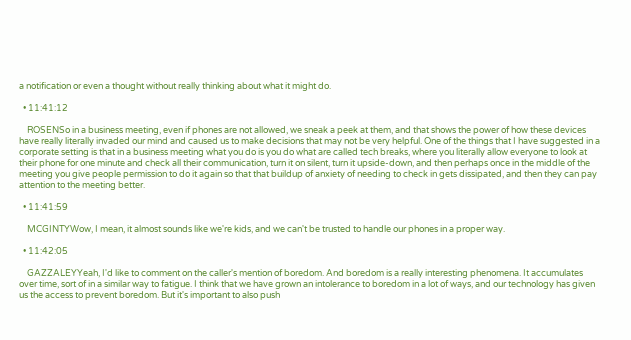a notification or even a thought without really thinking about what it might do.

  • 11:41:12

    ROSENSo in a business meeting, even if phones are not allowed, we sneak a peek at them, and that shows the power of how these devices have really literally invaded our mind and caused us to make decisions that may not be very helpful. One of the things that I have suggested in a corporate setting is that in a business meeting what you do is you do what are called tech breaks, where you literally allow everyone to look at their phone for one minute and check all their communication, turn it on silent, turn it upside-down, and then perhaps once in the middle of the meeting you give people permission to do it again so that that buildup of anxiety of needing to check in gets dissipated, and then they can pay attention to the meeting better.

  • 11:41:59

    MCGINTYWow, I mean, it almost sounds like we're kids, and we can't be trusted to handle our phones in a proper way.

  • 11:42:05

    GAZZALEYYeah, I'd like to comment on the caller's mention of boredom. And boredom is a really interesting phenomena. It accumulates over time, sort of in a similar way to fatigue. I think that we have grown an intolerance to boredom in a lot of ways, and our technology has given us the access to prevent boredom. But it's important to also push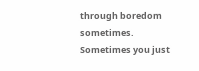through boredom sometimes. Sometimes you just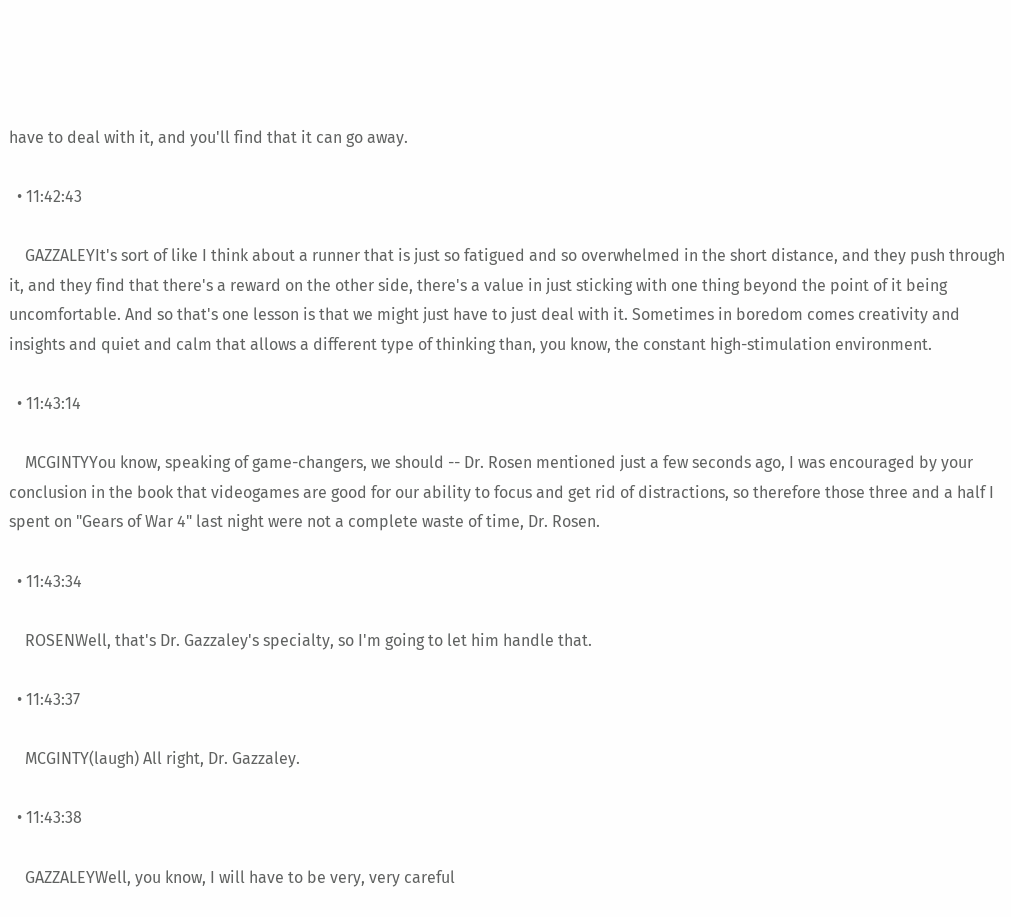have to deal with it, and you'll find that it can go away.

  • 11:42:43

    GAZZALEYIt's sort of like I think about a runner that is just so fatigued and so overwhelmed in the short distance, and they push through it, and they find that there's a reward on the other side, there's a value in just sticking with one thing beyond the point of it being uncomfortable. And so that's one lesson is that we might just have to just deal with it. Sometimes in boredom comes creativity and insights and quiet and calm that allows a different type of thinking than, you know, the constant high-stimulation environment.

  • 11:43:14

    MCGINTYYou know, speaking of game-changers, we should -- Dr. Rosen mentioned just a few seconds ago, I was encouraged by your conclusion in the book that videogames are good for our ability to focus and get rid of distractions, so therefore those three and a half I spent on "Gears of War 4" last night were not a complete waste of time, Dr. Rosen.

  • 11:43:34

    ROSENWell, that's Dr. Gazzaley's specialty, so I'm going to let him handle that.

  • 11:43:37

    MCGINTY(laugh) All right, Dr. Gazzaley.

  • 11:43:38

    GAZZALEYWell, you know, I will have to be very, very careful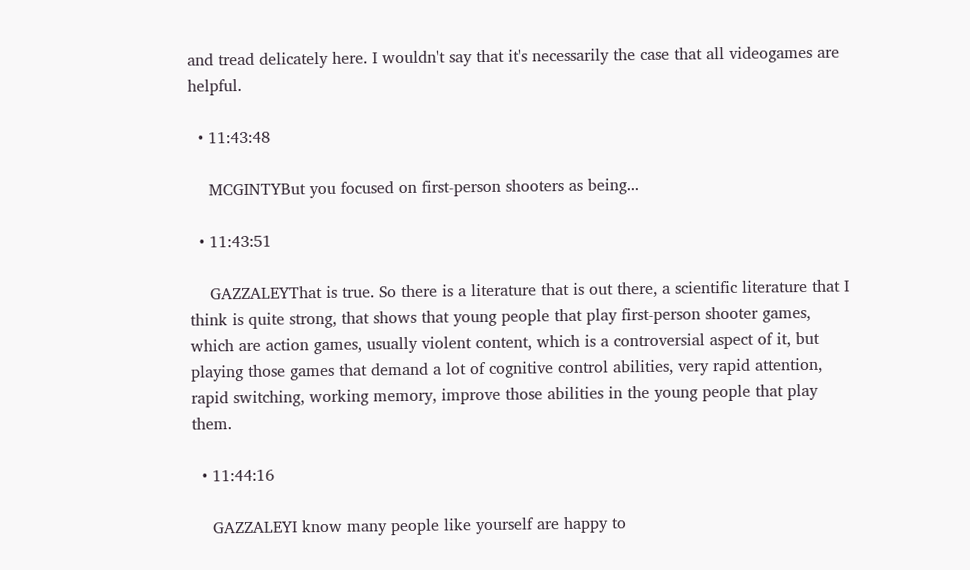and tread delicately here. I wouldn't say that it's necessarily the case that all videogames are helpful.

  • 11:43:48

    MCGINTYBut you focused on first-person shooters as being...

  • 11:43:51

    GAZZALEYThat is true. So there is a literature that is out there, a scientific literature that I think is quite strong, that shows that young people that play first-person shooter games, which are action games, usually violent content, which is a controversial aspect of it, but playing those games that demand a lot of cognitive control abilities, very rapid attention, rapid switching, working memory, improve those abilities in the young people that play them.

  • 11:44:16

    GAZZALEYI know many people like yourself are happy to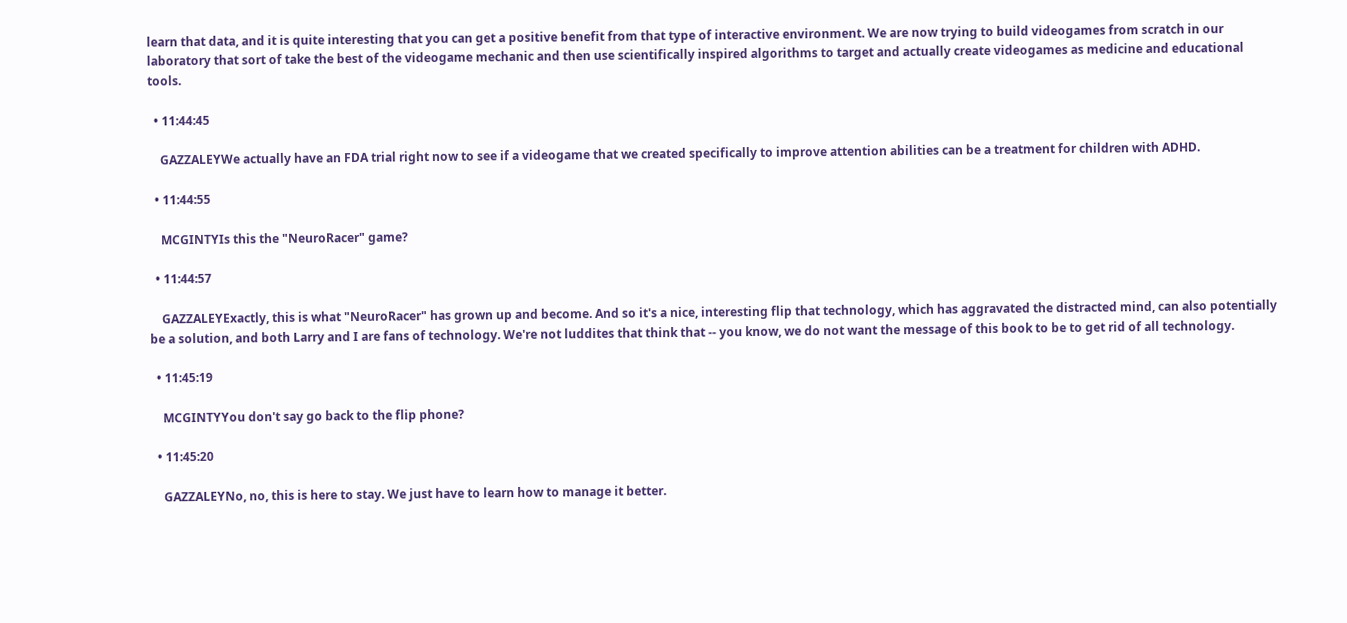learn that data, and it is quite interesting that you can get a positive benefit from that type of interactive environment. We are now trying to build videogames from scratch in our laboratory that sort of take the best of the videogame mechanic and then use scientifically inspired algorithms to target and actually create videogames as medicine and educational tools.

  • 11:44:45

    GAZZALEYWe actually have an FDA trial right now to see if a videogame that we created specifically to improve attention abilities can be a treatment for children with ADHD.

  • 11:44:55

    MCGINTYIs this the "NeuroRacer" game?

  • 11:44:57

    GAZZALEYExactly, this is what "NeuroRacer" has grown up and become. And so it's a nice, interesting flip that technology, which has aggravated the distracted mind, can also potentially be a solution, and both Larry and I are fans of technology. We're not luddites that think that -- you know, we do not want the message of this book to be to get rid of all technology.

  • 11:45:19

    MCGINTYYou don't say go back to the flip phone?

  • 11:45:20

    GAZZALEYNo, no, this is here to stay. We just have to learn how to manage it better.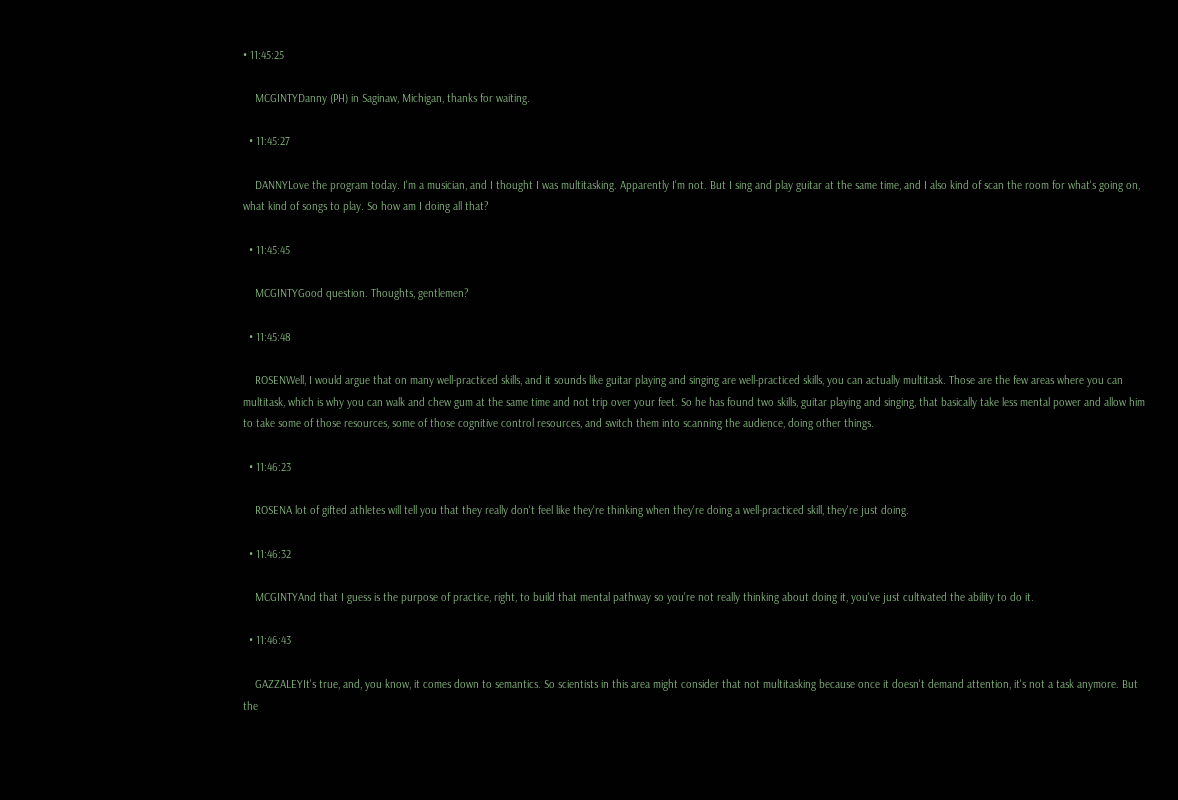• 11:45:25

    MCGINTYDanny (PH) in Saginaw, Michigan, thanks for waiting.

  • 11:45:27

    DANNYLove the program today. I'm a musician, and I thought I was multitasking. Apparently I'm not. But I sing and play guitar at the same time, and I also kind of scan the room for what's going on, what kind of songs to play. So how am I doing all that?

  • 11:45:45

    MCGINTYGood question. Thoughts, gentlemen?

  • 11:45:48

    ROSENWell, I would argue that on many well-practiced skills, and it sounds like guitar playing and singing are well-practiced skills, you can actually multitask. Those are the few areas where you can multitask, which is why you can walk and chew gum at the same time and not trip over your feet. So he has found two skills, guitar playing and singing, that basically take less mental power and allow him to take some of those resources, some of those cognitive control resources, and switch them into scanning the audience, doing other things.

  • 11:46:23

    ROSENA lot of gifted athletes will tell you that they really don't feel like they're thinking when they're doing a well-practiced skill, they're just doing.

  • 11:46:32

    MCGINTYAnd that I guess is the purpose of practice, right, to build that mental pathway so you're not really thinking about doing it, you've just cultivated the ability to do it.

  • 11:46:43

    GAZZALEYIt's true, and, you know, it comes down to semantics. So scientists in this area might consider that not multitasking because once it doesn't demand attention, it's not a task anymore. But the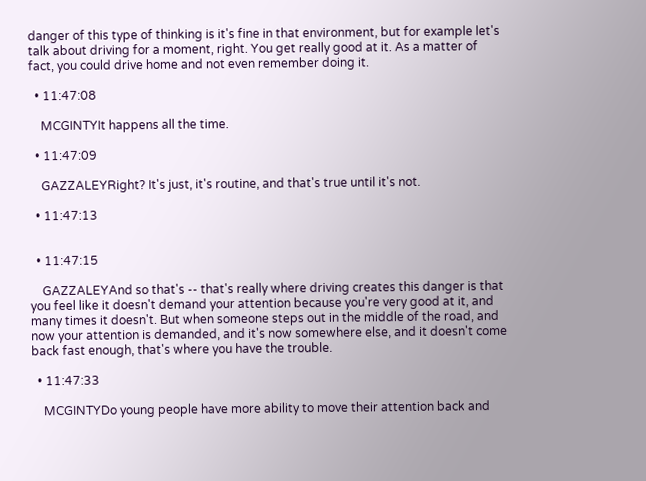danger of this type of thinking is it's fine in that environment, but for example let's talk about driving for a moment, right. You get really good at it. As a matter of fact, you could drive home and not even remember doing it.

  • 11:47:08

    MCGINTYIt happens all the time.

  • 11:47:09

    GAZZALEYRight? It's just, it's routine, and that's true until it's not.

  • 11:47:13


  • 11:47:15

    GAZZALEYAnd so that's -- that's really where driving creates this danger is that you feel like it doesn't demand your attention because you're very good at it, and many times it doesn't. But when someone steps out in the middle of the road, and now your attention is demanded, and it's now somewhere else, and it doesn't come back fast enough, that's where you have the trouble.

  • 11:47:33

    MCGINTYDo young people have more ability to move their attention back and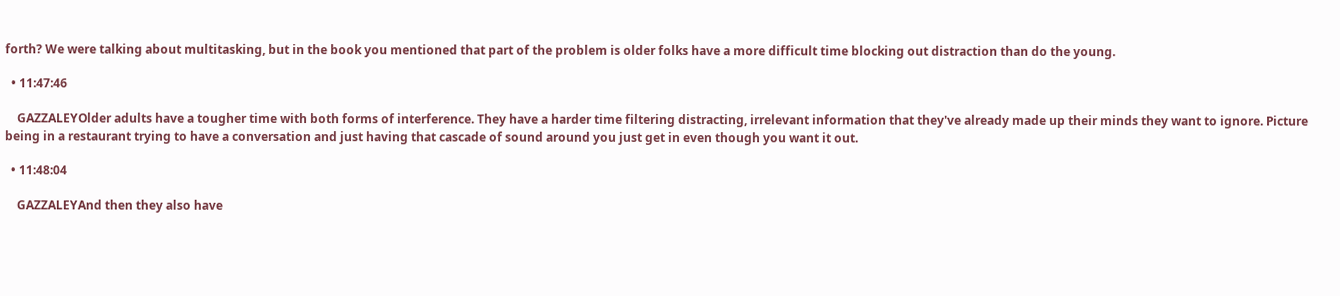forth? We were talking about multitasking, but in the book you mentioned that part of the problem is older folks have a more difficult time blocking out distraction than do the young.

  • 11:47:46

    GAZZALEYOlder adults have a tougher time with both forms of interference. They have a harder time filtering distracting, irrelevant information that they've already made up their minds they want to ignore. Picture being in a restaurant trying to have a conversation and just having that cascade of sound around you just get in even though you want it out.

  • 11:48:04

    GAZZALEYAnd then they also have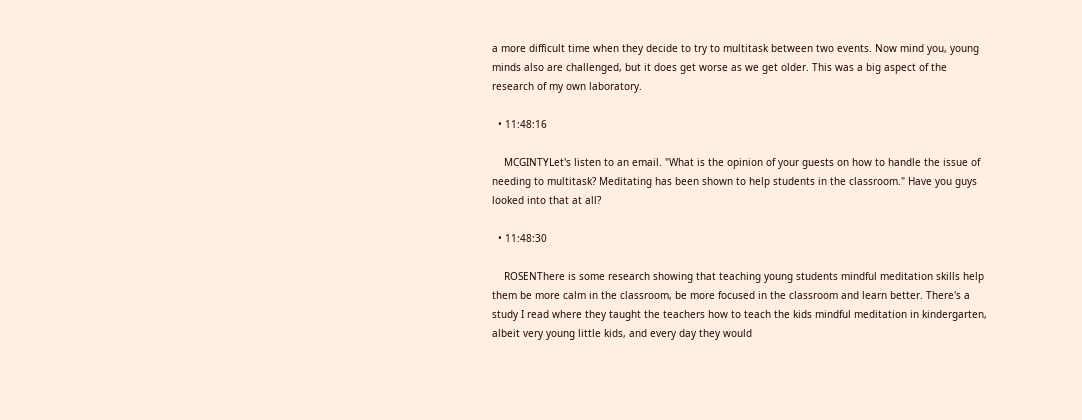a more difficult time when they decide to try to multitask between two events. Now mind you, young minds also are challenged, but it does get worse as we get older. This was a big aspect of the research of my own laboratory.

  • 11:48:16

    MCGINTYLet's listen to an email. "What is the opinion of your guests on how to handle the issue of needing to multitask? Meditating has been shown to help students in the classroom." Have you guys looked into that at all?

  • 11:48:30

    ROSENThere is some research showing that teaching young students mindful meditation skills help them be more calm in the classroom, be more focused in the classroom and learn better. There's a study I read where they taught the teachers how to teach the kids mindful meditation in kindergarten, albeit very young little kids, and every day they would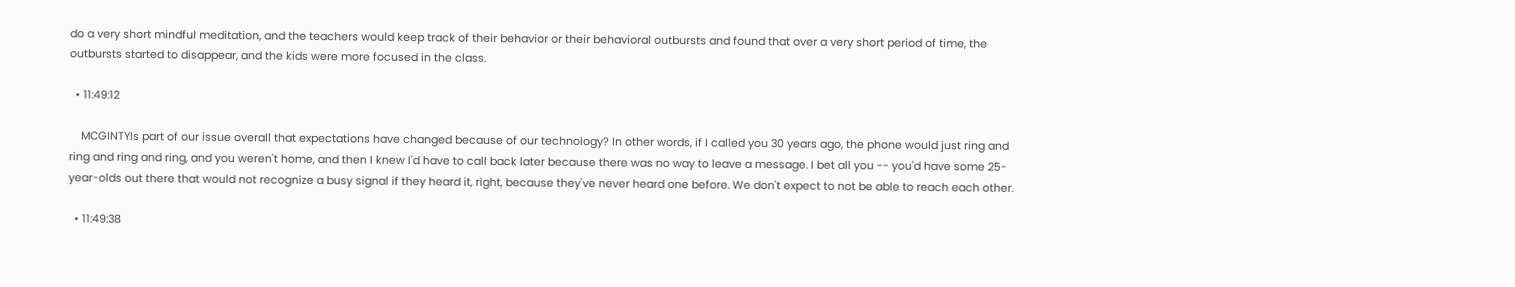do a very short mindful meditation, and the teachers would keep track of their behavior or their behavioral outbursts and found that over a very short period of time, the outbursts started to disappear, and the kids were more focused in the class.

  • 11:49:12

    MCGINTYIs part of our issue overall that expectations have changed because of our technology? In other words, if I called you 30 years ago, the phone would just ring and ring and ring and ring, and you weren't home, and then I knew I'd have to call back later because there was no way to leave a message. I bet all you -- you'd have some 25-year-olds out there that would not recognize a busy signal if they heard it, right, because they've never heard one before. We don't expect to not be able to reach each other.

  • 11:49:38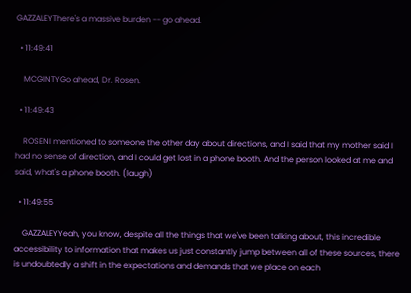GAZZALEYThere's a massive burden -- go ahead.

  • 11:49:41

    MCGINTYGo ahead, Dr. Rosen.

  • 11:49:43

    ROSENI mentioned to someone the other day about directions, and I said that my mother said I had no sense of direction, and I could get lost in a phone booth. And the person looked at me and said, what's a phone booth. (laugh)

  • 11:49:55

    GAZZALEYYeah, you know, despite all the things that we've been talking about, this incredible accessibility to information that makes us just constantly jump between all of these sources, there is undoubtedly a shift in the expectations and demands that we place on each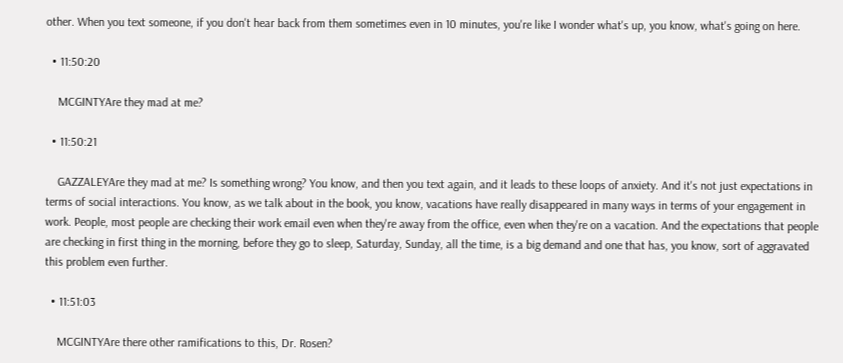other. When you text someone, if you don't hear back from them sometimes even in 10 minutes, you're like I wonder what's up, you know, what's going on here.

  • 11:50:20

    MCGINTYAre they mad at me?

  • 11:50:21

    GAZZALEYAre they mad at me? Is something wrong? You know, and then you text again, and it leads to these loops of anxiety. And it's not just expectations in terms of social interactions. You know, as we talk about in the book, you know, vacations have really disappeared in many ways in terms of your engagement in work. People, most people are checking their work email even when they're away from the office, even when they're on a vacation. And the expectations that people are checking in first thing in the morning, before they go to sleep, Saturday, Sunday, all the time, is a big demand and one that has, you know, sort of aggravated this problem even further.

  • 11:51:03

    MCGINTYAre there other ramifications to this, Dr. Rosen?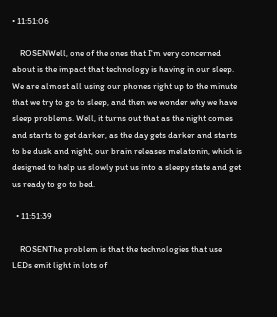• 11:51:06

    ROSENWell, one of the ones that I'm very concerned about is the impact that technology is having in our sleep. We are almost all using our phones right up to the minute that we try to go to sleep, and then we wonder why we have sleep problems. Well, it turns out that as the night comes and starts to get darker, as the day gets darker and starts to be dusk and night, our brain releases melatonin, which is designed to help us slowly put us into a sleepy state and get us ready to go to bed.

  • 11:51:39

    ROSENThe problem is that the technologies that use LEDs emit light in lots of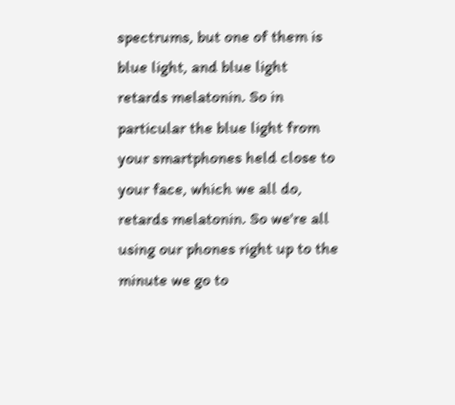spectrums, but one of them is blue light, and blue light retards melatonin. So in particular the blue light from your smartphones held close to your face, which we all do, retards melatonin. So we're all using our phones right up to the minute we go to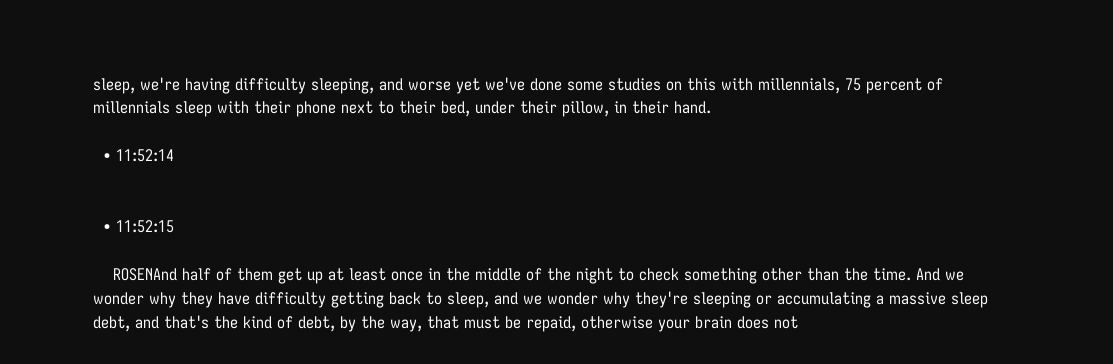sleep, we're having difficulty sleeping, and worse yet we've done some studies on this with millennials, 75 percent of millennials sleep with their phone next to their bed, under their pillow, in their hand.

  • 11:52:14


  • 11:52:15

    ROSENAnd half of them get up at least once in the middle of the night to check something other than the time. And we wonder why they have difficulty getting back to sleep, and we wonder why they're sleeping or accumulating a massive sleep debt, and that's the kind of debt, by the way, that must be repaid, otherwise your brain does not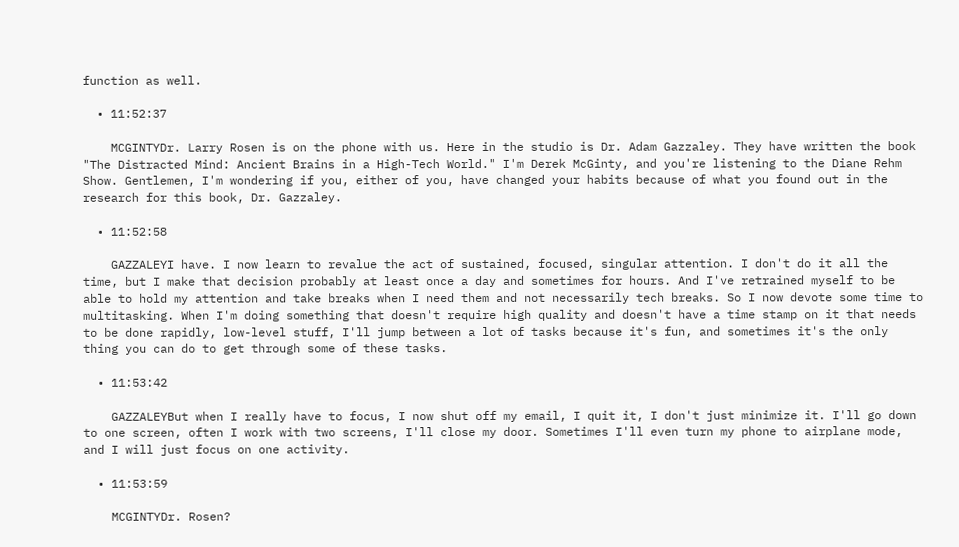function as well.

  • 11:52:37

    MCGINTYDr. Larry Rosen is on the phone with us. Here in the studio is Dr. Adam Gazzaley. They have written the book "The Distracted Mind: Ancient Brains in a High-Tech World." I'm Derek McGinty, and you're listening to the Diane Rehm Show. Gentlemen, I'm wondering if you, either of you, have changed your habits because of what you found out in the research for this book, Dr. Gazzaley.

  • 11:52:58

    GAZZALEYI have. I now learn to revalue the act of sustained, focused, singular attention. I don't do it all the time, but I make that decision probably at least once a day and sometimes for hours. And I've retrained myself to be able to hold my attention and take breaks when I need them and not necessarily tech breaks. So I now devote some time to multitasking. When I'm doing something that doesn't require high quality and doesn't have a time stamp on it that needs to be done rapidly, low-level stuff, I'll jump between a lot of tasks because it's fun, and sometimes it's the only thing you can do to get through some of these tasks.

  • 11:53:42

    GAZZALEYBut when I really have to focus, I now shut off my email, I quit it, I don't just minimize it. I'll go down to one screen, often I work with two screens, I'll close my door. Sometimes I'll even turn my phone to airplane mode, and I will just focus on one activity.

  • 11:53:59

    MCGINTYDr. Rosen?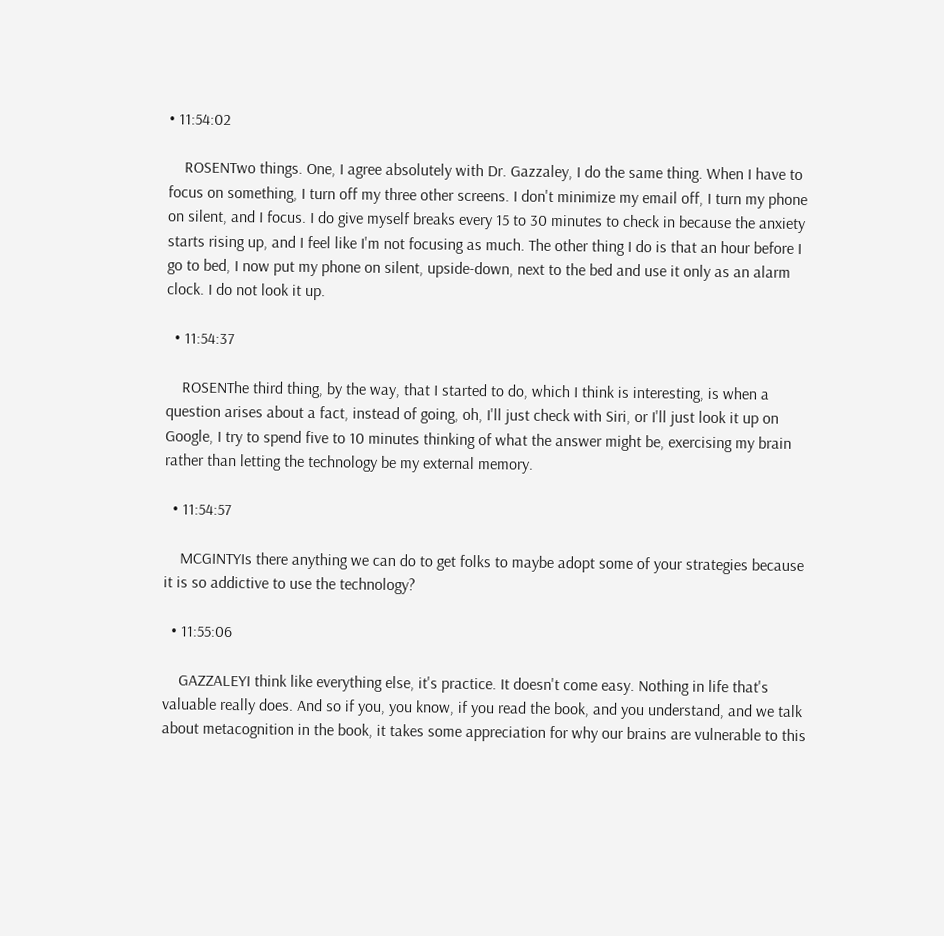• 11:54:02

    ROSENTwo things. One, I agree absolutely with Dr. Gazzaley, I do the same thing. When I have to focus on something, I turn off my three other screens. I don't minimize my email off, I turn my phone on silent, and I focus. I do give myself breaks every 15 to 30 minutes to check in because the anxiety starts rising up, and I feel like I'm not focusing as much. The other thing I do is that an hour before I go to bed, I now put my phone on silent, upside-down, next to the bed and use it only as an alarm clock. I do not look it up.

  • 11:54:37

    ROSENThe third thing, by the way, that I started to do, which I think is interesting, is when a question arises about a fact, instead of going, oh, I'll just check with Siri, or I'll just look it up on Google, I try to spend five to 10 minutes thinking of what the answer might be, exercising my brain rather than letting the technology be my external memory.

  • 11:54:57

    MCGINTYIs there anything we can do to get folks to maybe adopt some of your strategies because it is so addictive to use the technology?

  • 11:55:06

    GAZZALEYI think like everything else, it's practice. It doesn't come easy. Nothing in life that's valuable really does. And so if you, you know, if you read the book, and you understand, and we talk about metacognition in the book, it takes some appreciation for why our brains are vulnerable to this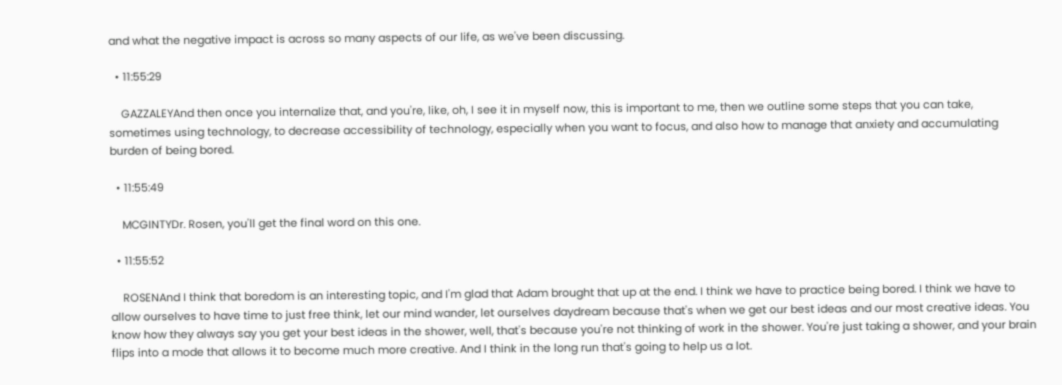and what the negative impact is across so many aspects of our life, as we've been discussing.

  • 11:55:29

    GAZZALEYAnd then once you internalize that, and you're, like, oh, I see it in myself now, this is important to me, then we outline some steps that you can take, sometimes using technology, to decrease accessibility of technology, especially when you want to focus, and also how to manage that anxiety and accumulating burden of being bored.

  • 11:55:49

    MCGINTYDr. Rosen, you'll get the final word on this one.

  • 11:55:52

    ROSENAnd I think that boredom is an interesting topic, and I'm glad that Adam brought that up at the end. I think we have to practice being bored. I think we have to allow ourselves to have time to just free think, let our mind wander, let ourselves daydream because that's when we get our best ideas and our most creative ideas. You know how they always say you get your best ideas in the shower, well, that's because you're not thinking of work in the shower. You're just taking a shower, and your brain flips into a mode that allows it to become much more creative. And I think in the long run that's going to help us a lot.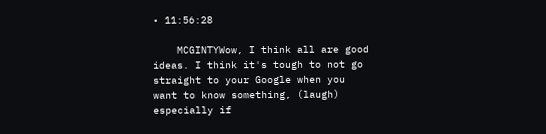• 11:56:28

    MCGINTYWow, I think all are good ideas. I think it's tough to not go straight to your Google when you want to know something, (laugh) especially if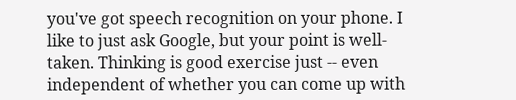you've got speech recognition on your phone. I like to just ask Google, but your point is well-taken. Thinking is good exercise just -- even independent of whether you can come up with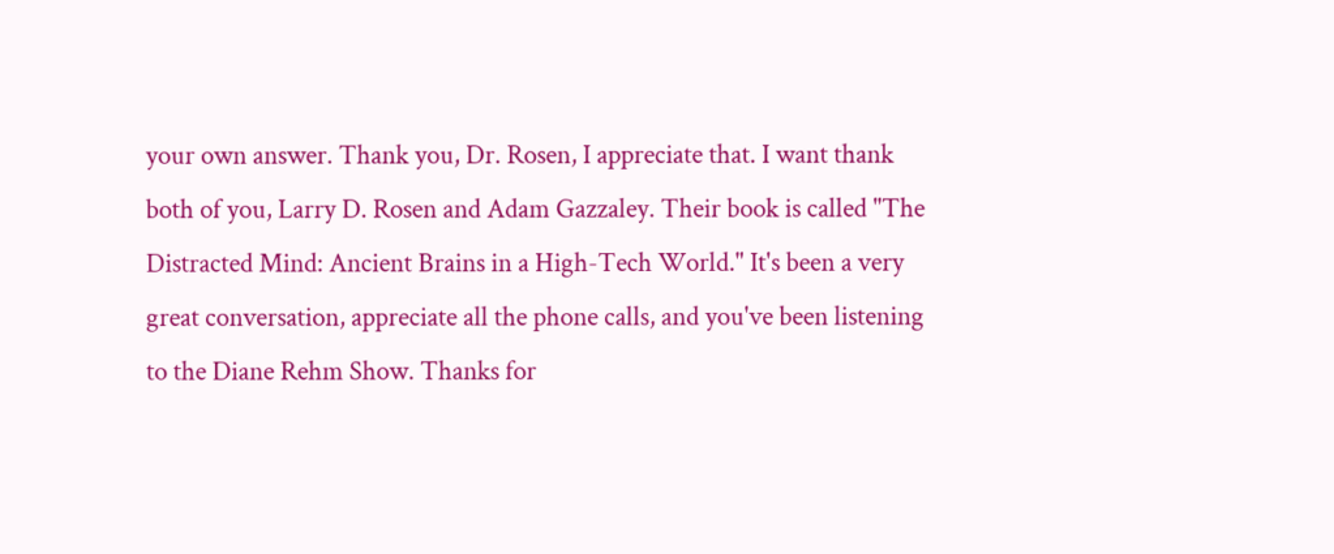your own answer. Thank you, Dr. Rosen, I appreciate that. I want thank both of you, Larry D. Rosen and Adam Gazzaley. Their book is called "The Distracted Mind: Ancient Brains in a High-Tech World." It's been a very great conversation, appreciate all the phone calls, and you've been listening to the Diane Rehm Show. Thanks for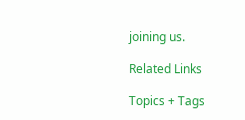joining us.

Related Links

Topics + Tags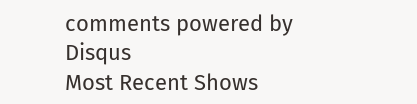comments powered by Disqus
Most Recent Shows